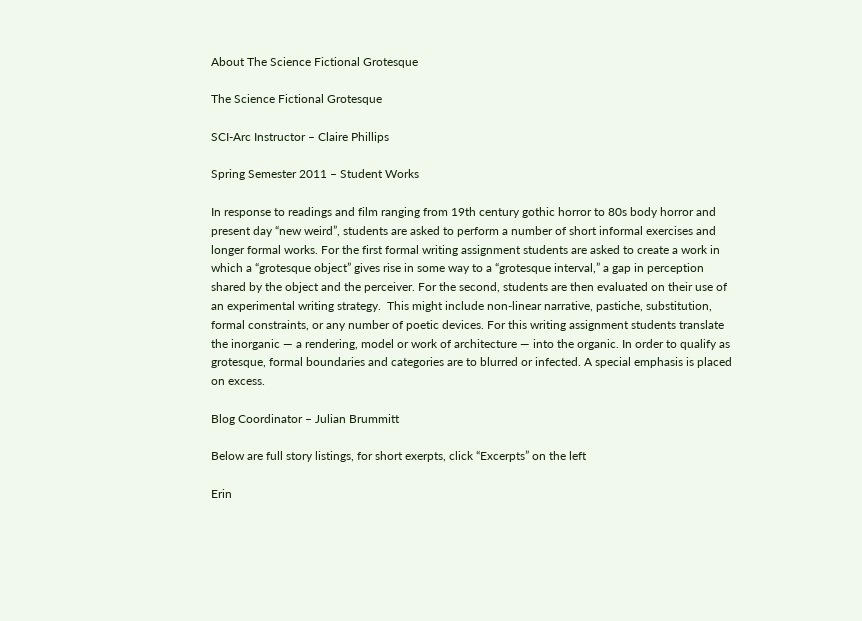About The Science Fictional Grotesque

The Science Fictional Grotesque

SCI-Arc Instructor – Claire Phillips

Spring Semester 2011 – Student Works

In response to readings and film ranging from 19th century gothic horror to 80s body horror and present day “new weird”, students are asked to perform a number of short informal exercises and longer formal works. For the first formal writing assignment students are asked to create a work in which a “grotesque object” gives rise in some way to a “grotesque interval,” a gap in perception shared by the object and the perceiver. For the second, students are then evaluated on their use of an experimental writing strategy.  This might include non-linear narrative, pastiche, substitution, formal constraints, or any number of poetic devices. For this writing assignment students translate the inorganic — a rendering, model or work of architecture — into the organic. In order to qualify as grotesque, formal boundaries and categories are to blurred or infected. A special emphasis is placed on excess.

Blog Coordinator – Julian Brummitt

Below are full story listings, for short exerpts, click “Excerpts” on the left

Erin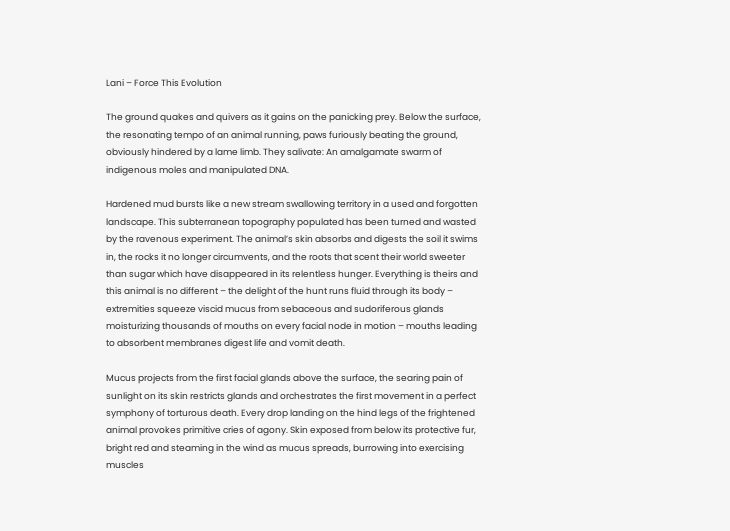Lani – Force This Evolution

The ground quakes and quivers as it gains on the panicking prey. Below the surface, the resonating tempo of an animal running, paws furiously beating the ground, obviously hindered by a lame limb. They salivate: An amalgamate swarm of indigenous moles and manipulated DNA.

Hardened mud bursts like a new stream swallowing territory in a used and forgotten landscape. This subterranean topography populated has been turned and wasted by the ravenous experiment. The animal’s skin absorbs and digests the soil it swims in, the rocks it no longer circumvents, and the roots that scent their world sweeter than sugar which have disappeared in its relentless hunger. Everything is theirs and this animal is no different – the delight of the hunt runs fluid through its body – extremities squeeze viscid mucus from sebaceous and sudoriferous glands moisturizing thousands of mouths on every facial node in motion – mouths leading to absorbent membranes digest life and vomit death.

Mucus projects from the first facial glands above the surface, the searing pain of sunlight on its skin restricts glands and orchestrates the first movement in a perfect symphony of torturous death. Every drop landing on the hind legs of the frightened animal provokes primitive cries of agony. Skin exposed from below its protective fur, bright red and steaming in the wind as mucus spreads, burrowing into exercising muscles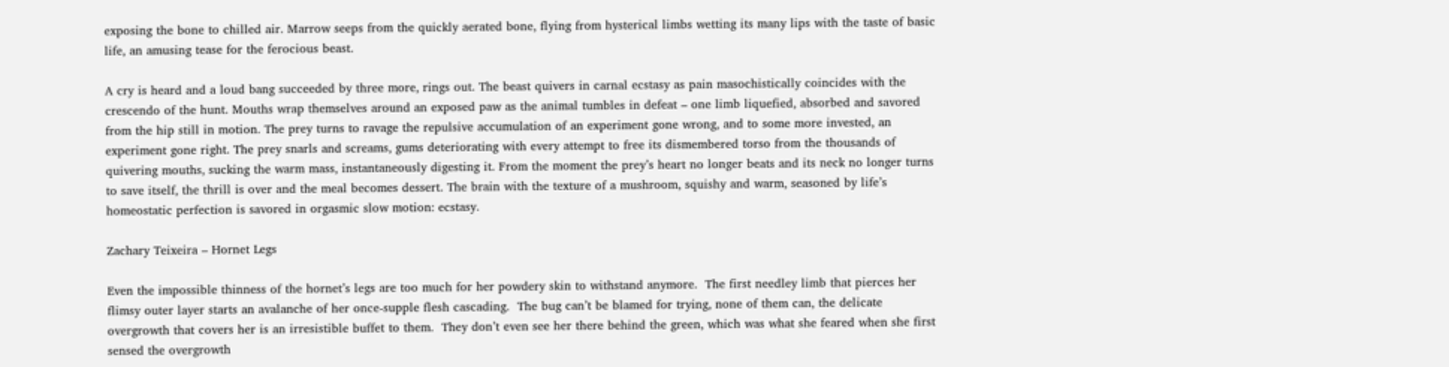exposing the bone to chilled air. Marrow seeps from the quickly aerated bone, flying from hysterical limbs wetting its many lips with the taste of basic life, an amusing tease for the ferocious beast.

A cry is heard and a loud bang succeeded by three more, rings out. The beast quivers in carnal ecstasy as pain masochistically coincides with the crescendo of the hunt. Mouths wrap themselves around an exposed paw as the animal tumbles in defeat – one limb liquefied, absorbed and savored from the hip still in motion. The prey turns to ravage the repulsive accumulation of an experiment gone wrong, and to some more invested, an experiment gone right. The prey snarls and screams, gums deteriorating with every attempt to free its dismembered torso from the thousands of quivering mouths, sucking the warm mass, instantaneously digesting it. From the moment the prey’s heart no longer beats and its neck no longer turns to save itself, the thrill is over and the meal becomes dessert. The brain with the texture of a mushroom, squishy and warm, seasoned by life’s homeostatic perfection is savored in orgasmic slow motion: ecstasy.

Zachary Teixeira – Hornet Legs

Even the impossible thinness of the hornet’s legs are too much for her powdery skin to withstand anymore.  The first needley limb that pierces her flimsy outer layer starts an avalanche of her once-supple flesh cascading.  The bug can’t be blamed for trying, none of them can, the delicate overgrowth that covers her is an irresistible buffet to them.  They don’t even see her there behind the green, which was what she feared when she first sensed the overgrowth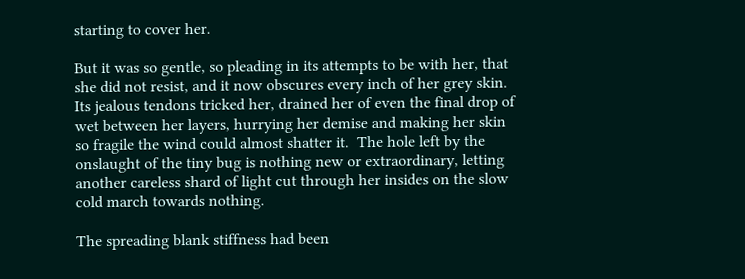starting to cover her.

But it was so gentle, so pleading in its attempts to be with her, that she did not resist, and it now obscures every inch of her grey skin. Its jealous tendons tricked her, drained her of even the final drop of wet between her layers, hurrying her demise and making her skin so fragile the wind could almost shatter it.  The hole left by the onslaught of the tiny bug is nothing new or extraordinary, letting another careless shard of light cut through her insides on the slow cold march towards nothing.

The spreading blank stiffness had been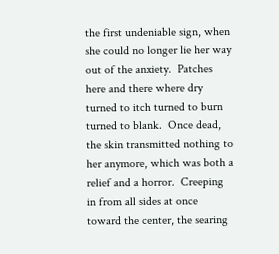the first undeniable sign, when she could no longer lie her way out of the anxiety.  Patches here and there where dry turned to itch turned to burn turned to blank.  Once dead, the skin transmitted nothing to her anymore, which was both a relief and a horror.  Creeping in from all sides at once toward the center, the searing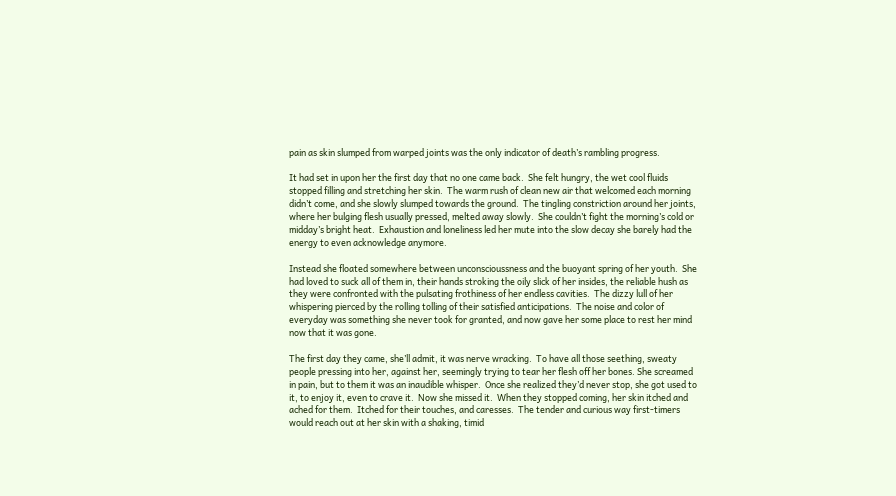pain as skin slumped from warped joints was the only indicator of death’s rambling progress.

It had set in upon her the first day that no one came back.  She felt hungry, the wet cool fluids stopped filling and stretching her skin.  The warm rush of clean new air that welcomed each morning didn’t come, and she slowly slumped towards the ground.  The tingling constriction around her joints, where her bulging flesh usually pressed, melted away slowly.  She couldn’t fight the morning’s cold or midday’s bright heat.  Exhaustion and loneliness led her mute into the slow decay she barely had the energy to even acknowledge anymore.

Instead she floated somewhere between unconscioussness and the buoyant spring of her youth.  She had loved to suck all of them in, their hands stroking the oily slick of her insides, the reliable hush as they were confronted with the pulsating frothiness of her endless cavities.  The dizzy lull of her whispering pierced by the rolling tolling of their satisfied anticipations.  The noise and color of everyday was something she never took for granted, and now gave her some place to rest her mind now that it was gone.

The first day they came, she’ll admit, it was nerve wracking.  To have all those seething, sweaty people pressing into her, against her, seemingly trying to tear her flesh off her bones. She screamed in pain, but to them it was an inaudible whisper.  Once she realized they’d never stop, she got used to it, to enjoy it, even to crave it.  Now she missed it.  When they stopped coming, her skin itched and ached for them.  Itched for their touches, and caresses.  The tender and curious way first-timers would reach out at her skin with a shaking, timid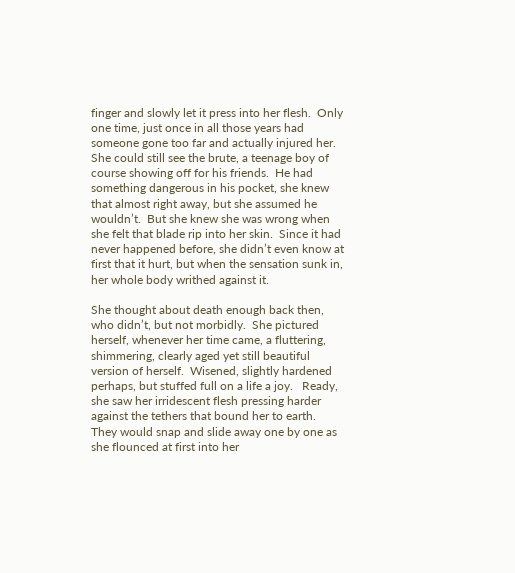finger and slowly let it press into her flesh.  Only one time, just once in all those years had someone gone too far and actually injured her.  She could still see the brute, a teenage boy of course showing off for his friends.  He had something dangerous in his pocket, she knew that almost right away, but she assumed he wouldn’t.  But she knew she was wrong when she felt that blade rip into her skin.  Since it had never happened before, she didn’t even know at first that it hurt, but when the sensation sunk in, her whole body writhed against it.

She thought about death enough back then, who didn’t, but not morbidly.  She pictured herself, whenever her time came, a fluttering, shimmering, clearly aged yet still beautiful version of herself.  Wisened, slightly hardened perhaps, but stuffed full on a life a joy.   Ready, she saw her irridescent flesh pressing harder against the tethers that bound her to earth.  They would snap and slide away one by one as she flounced at first into her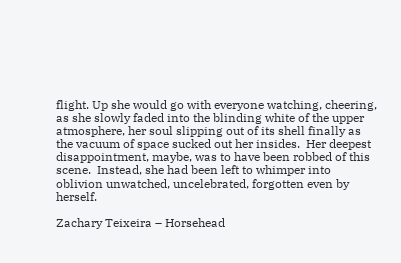flight. Up she would go with everyone watching, cheering, as she slowly faded into the blinding white of the upper atmosphere, her soul slipping out of its shell finally as the vacuum of space sucked out her insides.  Her deepest disappointment, maybe, was to have been robbed of this scene.  Instead, she had been left to whimper into oblivion unwatched, uncelebrated, forgotten even by herself.

Zachary Teixeira – Horsehead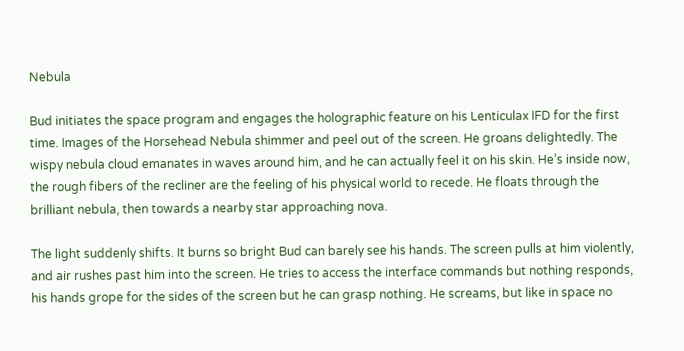Nebula

Bud initiates the space program and engages the holographic feature on his Lenticulax IFD for the first time. Images of the Horsehead Nebula shimmer and peel out of the screen. He groans delightedly. The wispy nebula cloud emanates in waves around him, and he can actually feel it on his skin. He’s inside now, the rough fibers of the recliner are the feeling of his physical world to recede. He floats through the brilliant nebula, then towards a nearby star approaching nova.

The light suddenly shifts. It burns so bright Bud can barely see his hands. The screen pulls at him violently, and air rushes past him into the screen. He tries to access the interface commands but nothing responds, his hands grope for the sides of the screen but he can grasp nothing. He screams, but like in space no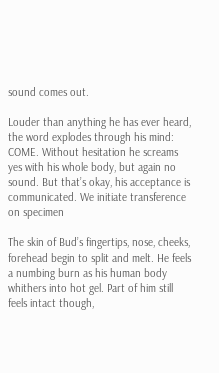sound comes out.

Louder than anything he has ever heard, the word explodes through his mind: COME. Without hesitation he screams yes with his whole body, but again no sound. But that’s okay, his acceptance is communicated. We initiate transference on specimen

The skin of Bud’s fingertips, nose, cheeks, forehead begin to split and melt. He feels a numbing burn as his human body whithers into hot gel. Part of him still feels intact though,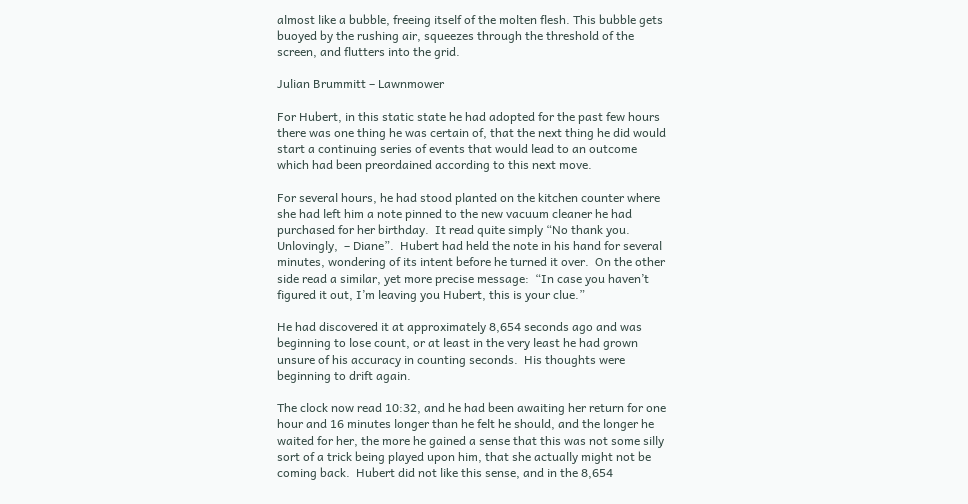almost like a bubble, freeing itself of the molten flesh. This bubble gets buoyed by the rushing air, squeezes through the threshold of the screen, and flutters into the grid.

Julian Brummitt – Lawnmower

For Hubert, in this static state he had adopted for the past few hours there was one thing he was certain of, that the next thing he did would start a continuing series of events that would lead to an outcome which had been preordained according to this next move.

For several hours, he had stood planted on the kitchen counter where she had left him a note pinned to the new vacuum cleaner he had purchased for her birthday.  It read quite simply “No thank you.  Unlovingly,  – Diane”.  Hubert had held the note in his hand for several minutes, wondering of its intent before he turned it over.  On the other side read a similar, yet more precise message:  “In case you haven’t figured it out, I’m leaving you Hubert, this is your clue.”

He had discovered it at approximately 8,654 seconds ago and was beginning to lose count, or at least in the very least he had grown unsure of his accuracy in counting seconds.  His thoughts were beginning to drift again.

The clock now read 10:32, and he had been awaiting her return for one hour and 16 minutes longer than he felt he should, and the longer he waited for her, the more he gained a sense that this was not some silly sort of a trick being played upon him, that she actually might not be coming back.  Hubert did not like this sense, and in the 8,654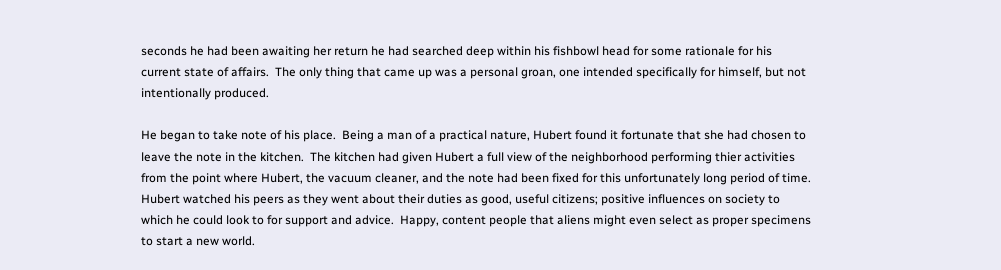seconds he had been awaiting her return he had searched deep within his fishbowl head for some rationale for his current state of affairs.  The only thing that came up was a personal groan, one intended specifically for himself, but not intentionally produced.

He began to take note of his place.  Being a man of a practical nature, Hubert found it fortunate that she had chosen to leave the note in the kitchen.  The kitchen had given Hubert a full view of the neighborhood performing thier activities from the point where Hubert, the vacuum cleaner, and the note had been fixed for this unfortunately long period of time.  Hubert watched his peers as they went about their duties as good, useful citizens; positive influences on society to which he could look to for support and advice.  Happy, content people that aliens might even select as proper specimens to start a new world.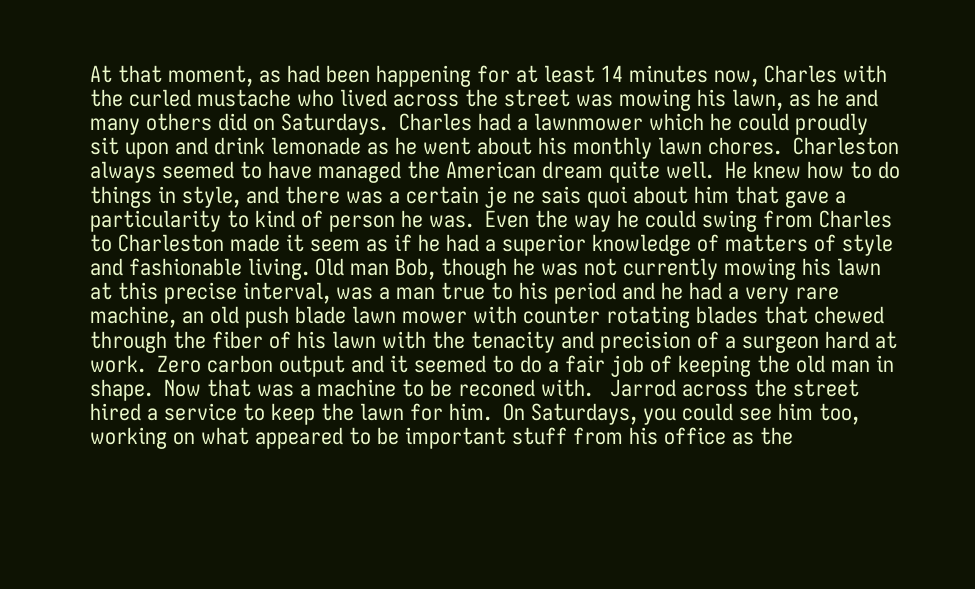At that moment, as had been happening for at least 14 minutes now, Charles with the curled mustache who lived across the street was mowing his lawn, as he and many others did on Saturdays.  Charles had a lawnmower which he could proudly sit upon and drink lemonade as he went about his monthly lawn chores.  Charleston always seemed to have managed the American dream quite well.  He knew how to do things in style, and there was a certain je ne sais quoi about him that gave a particularity to kind of person he was.  Even the way he could swing from Charles to Charleston made it seem as if he had a superior knowledge of matters of style and fashionable living. Old man Bob, though he was not currently mowing his lawn at this precise interval, was a man true to his period and he had a very rare machine, an old push blade lawn mower with counter rotating blades that chewed through the fiber of his lawn with the tenacity and precision of a surgeon hard at work.  Zero carbon output and it seemed to do a fair job of keeping the old man in shape.  Now that was a machine to be reconed with.   Jarrod across the street hired a service to keep the lawn for him.  On Saturdays, you could see him too, working on what appeared to be important stuff from his office as the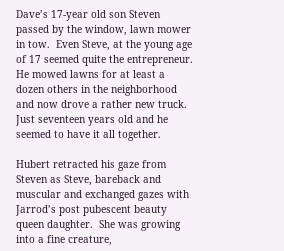Dave’s 17-year old son Steven passed by the window, lawn mower in tow.  Even Steve, at the young age of 17 seemed quite the entrepreneur.  He mowed lawns for at least a dozen others in the neighborhood and now drove a rather new truck.  Just seventeen years old and he seemed to have it all together.

Hubert retracted his gaze from Steven as Steve, bareback and muscular and exchanged gazes with Jarrod’s post pubescent beauty queen daughter.  She was growing into a fine creature,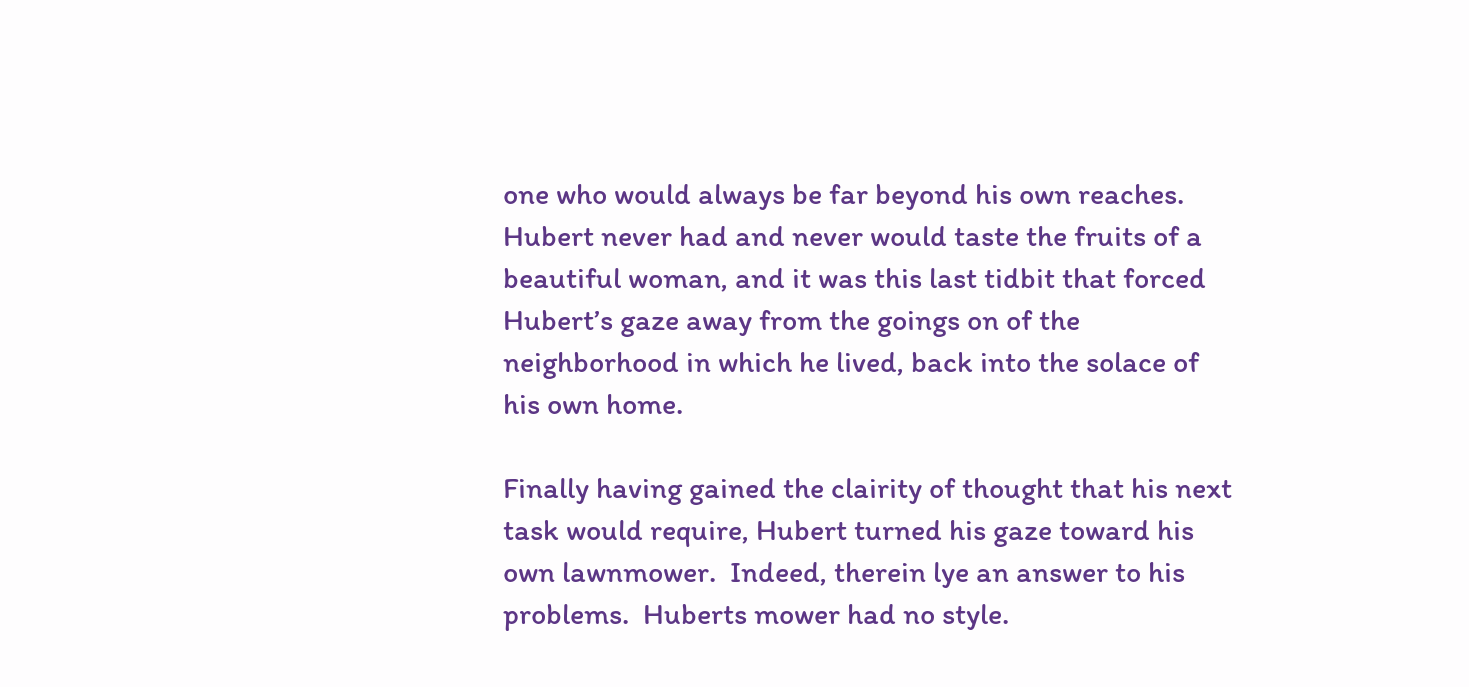one who would always be far beyond his own reaches.  Hubert never had and never would taste the fruits of a beautiful woman, and it was this last tidbit that forced Hubert’s gaze away from the goings on of the neighborhood in which he lived, back into the solace of his own home.

Finally having gained the clairity of thought that his next task would require, Hubert turned his gaze toward his own lawnmower.  Indeed, therein lye an answer to his problems.  Huberts mower had no style.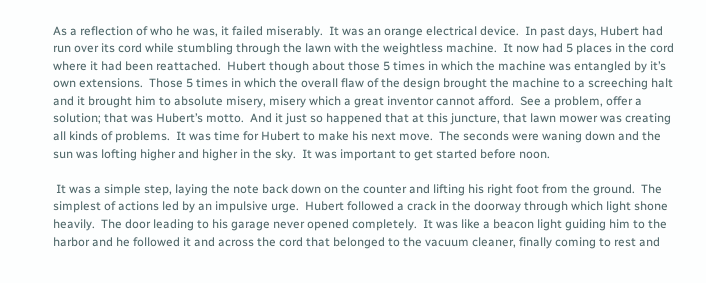As a reflection of who he was, it failed miserably.  It was an orange electrical device.  In past days, Hubert had run over its cord while stumbling through the lawn with the weightless machine.  It now had 5 places in the cord where it had been reattached.  Hubert though about those 5 times in which the machine was entangled by it’s own extensions.  Those 5 times in which the overall flaw of the design brought the machine to a screeching halt and it brought him to absolute misery, misery which a great inventor cannot afford.  See a problem, offer a solution; that was Hubert’s motto.  And it just so happened that at this juncture, that lawn mower was creating all kinds of problems.  It was time for Hubert to make his next move.  The seconds were waning down and the sun was lofting higher and higher in the sky.  It was important to get started before noon.

 It was a simple step, laying the note back down on the counter and lifting his right foot from the ground.  The simplest of actions led by an impulsive urge.  Hubert followed a crack in the doorway through which light shone heavily.  The door leading to his garage never opened completely.  It was like a beacon light guiding him to the harbor and he followed it and across the cord that belonged to the vacuum cleaner, finally coming to rest and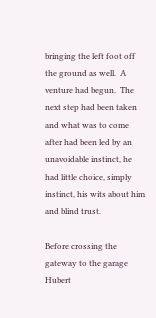bringing the left foot off the ground as well.  A venture had begun.  The next step had been taken and what was to come after had been led by an unavoidable instinct, he had little choice, simply instinct, his wits about him and blind trust.

Before crossing the gateway to the garage Hubert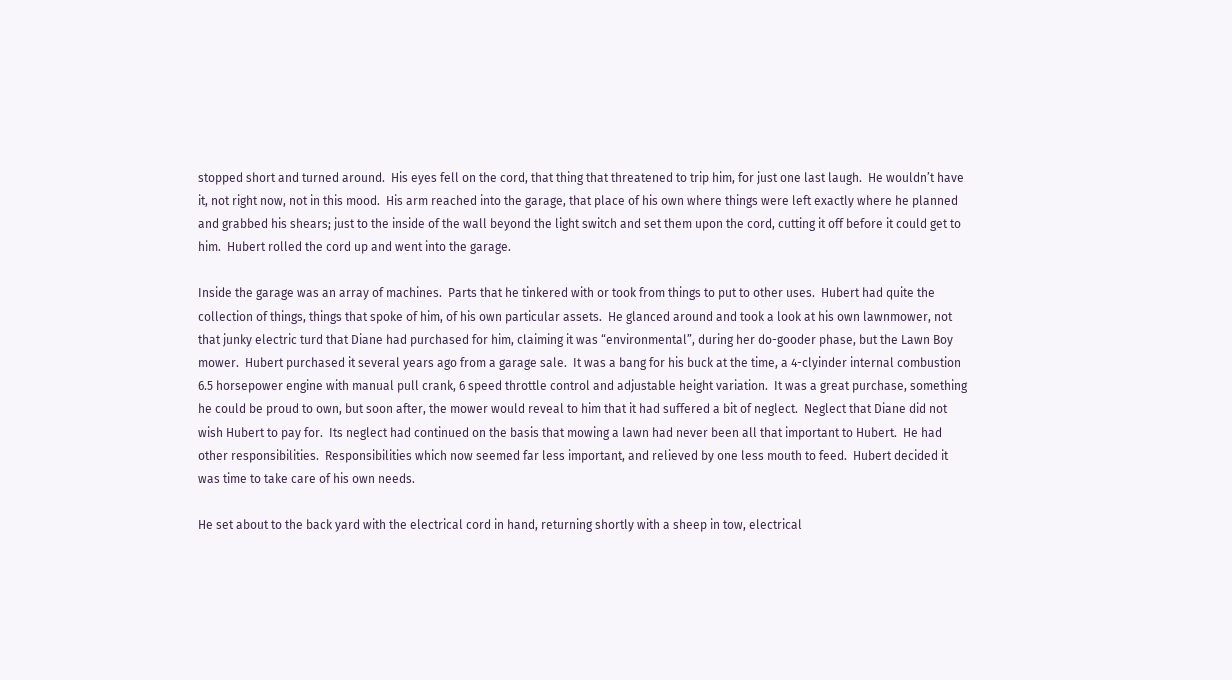stopped short and turned around.  His eyes fell on the cord, that thing that threatened to trip him, for just one last laugh.  He wouldn’t have it, not right now, not in this mood.  His arm reached into the garage, that place of his own where things were left exactly where he planned and grabbed his shears; just to the inside of the wall beyond the light switch and set them upon the cord, cutting it off before it could get to him.  Hubert rolled the cord up and went into the garage.

Inside the garage was an array of machines.  Parts that he tinkered with or took from things to put to other uses.  Hubert had quite the collection of things, things that spoke of him, of his own particular assets.  He glanced around and took a look at his own lawnmower, not that junky electric turd that Diane had purchased for him, claiming it was “environmental”, during her do-gooder phase, but the Lawn Boy mower.  Hubert purchased it several years ago from a garage sale.  It was a bang for his buck at the time, a 4-clyinder internal combustion 6.5 horsepower engine with manual pull crank, 6 speed throttle control and adjustable height variation.  It was a great purchase, something he could be proud to own, but soon after, the mower would reveal to him that it had suffered a bit of neglect.  Neglect that Diane did not wish Hubert to pay for.  Its neglect had continued on the basis that mowing a lawn had never been all that important to Hubert.  He had other responsibilities.  Responsibilities which now seemed far less important, and relieved by one less mouth to feed.  Hubert decided it was time to take care of his own needs.

He set about to the back yard with the electrical cord in hand, returning shortly with a sheep in tow, electrical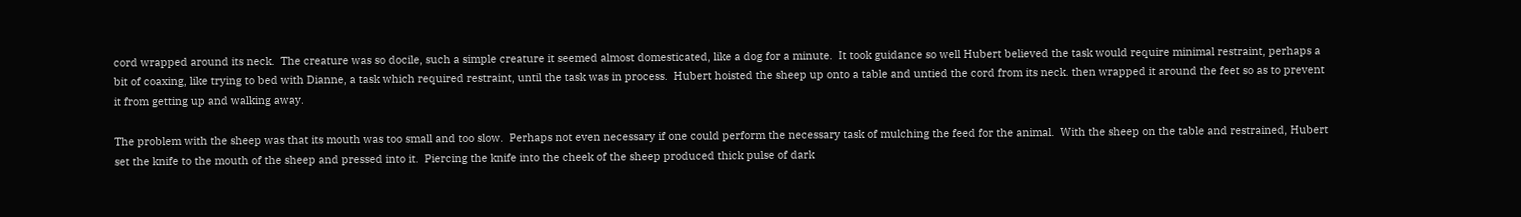cord wrapped around its neck.  The creature was so docile, such a simple creature it seemed almost domesticated, like a dog for a minute.  It took guidance so well Hubert believed the task would require minimal restraint, perhaps a bit of coaxing, like trying to bed with Dianne, a task which required restraint, until the task was in process.  Hubert hoisted the sheep up onto a table and untied the cord from its neck. then wrapped it around the feet so as to prevent it from getting up and walking away.

The problem with the sheep was that its mouth was too small and too slow.  Perhaps not even necessary if one could perform the necessary task of mulching the feed for the animal.  With the sheep on the table and restrained, Hubert set the knife to the mouth of the sheep and pressed into it.  Piercing the knife into the cheek of the sheep produced thick pulse of dark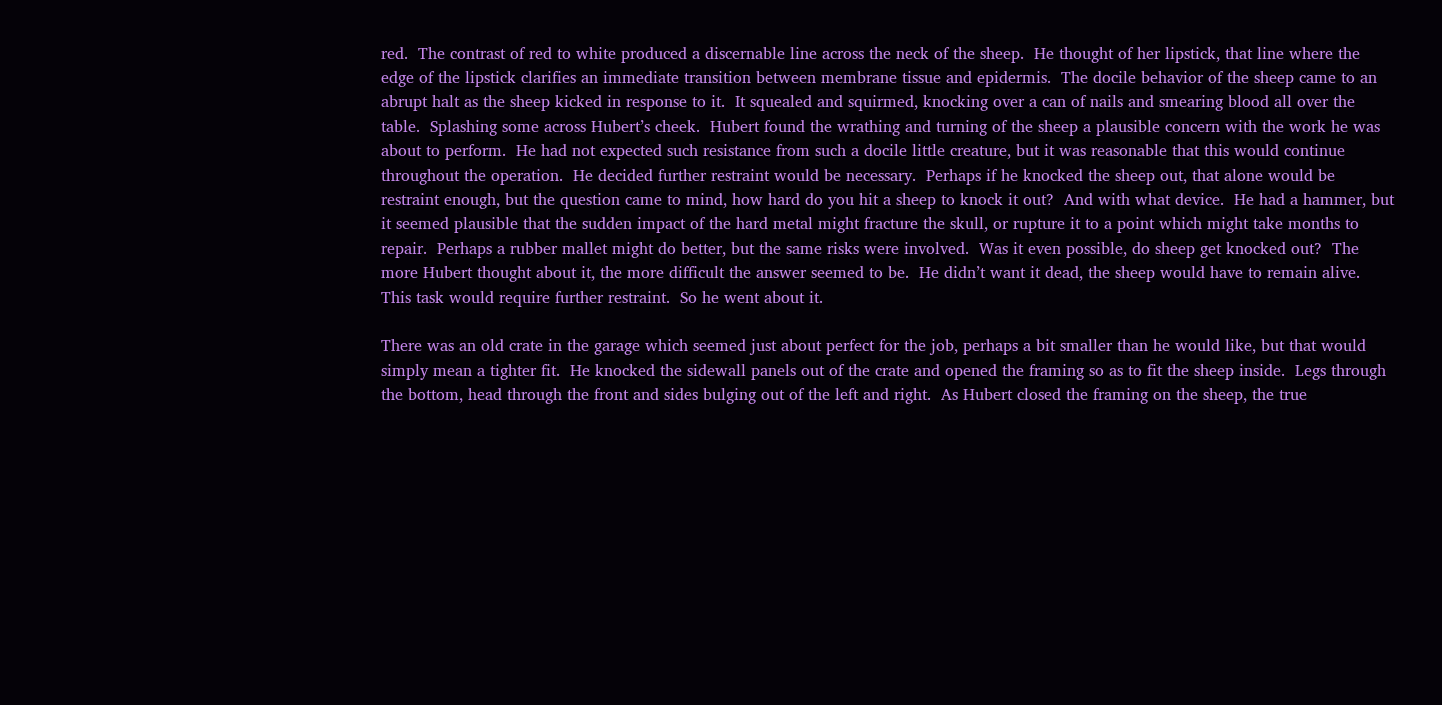red.  The contrast of red to white produced a discernable line across the neck of the sheep.  He thought of her lipstick, that line where the edge of the lipstick clarifies an immediate transition between membrane tissue and epidermis.  The docile behavior of the sheep came to an abrupt halt as the sheep kicked in response to it.  It squealed and squirmed, knocking over a can of nails and smearing blood all over the table.  Splashing some across Hubert’s cheek.  Hubert found the wrathing and turning of the sheep a plausible concern with the work he was about to perform.  He had not expected such resistance from such a docile little creature, but it was reasonable that this would continue throughout the operation.  He decided further restraint would be necessary.  Perhaps if he knocked the sheep out, that alone would be restraint enough, but the question came to mind, how hard do you hit a sheep to knock it out?  And with what device.  He had a hammer, but it seemed plausible that the sudden impact of the hard metal might fracture the skull, or rupture it to a point which might take months to repair.  Perhaps a rubber mallet might do better, but the same risks were involved.  Was it even possible, do sheep get knocked out?  The more Hubert thought about it, the more difficult the answer seemed to be.  He didn’t want it dead, the sheep would have to remain alive.  This task would require further restraint.  So he went about it.

There was an old crate in the garage which seemed just about perfect for the job, perhaps a bit smaller than he would like, but that would simply mean a tighter fit.  He knocked the sidewall panels out of the crate and opened the framing so as to fit the sheep inside.  Legs through the bottom, head through the front and sides bulging out of the left and right.  As Hubert closed the framing on the sheep, the true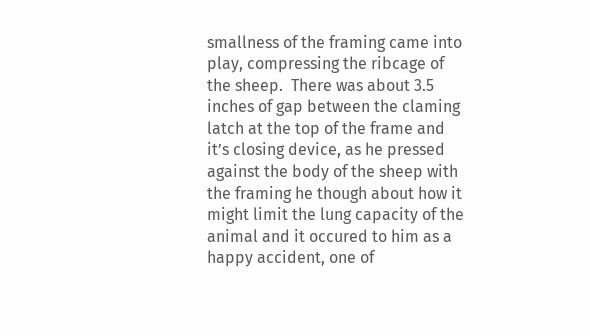smallness of the framing came into play, compressing the ribcage of the sheep.  There was about 3.5 inches of gap between the claming latch at the top of the frame and it’s closing device, as he pressed against the body of the sheep with the framing he though about how it might limit the lung capacity of the animal and it occured to him as a happy accident, one of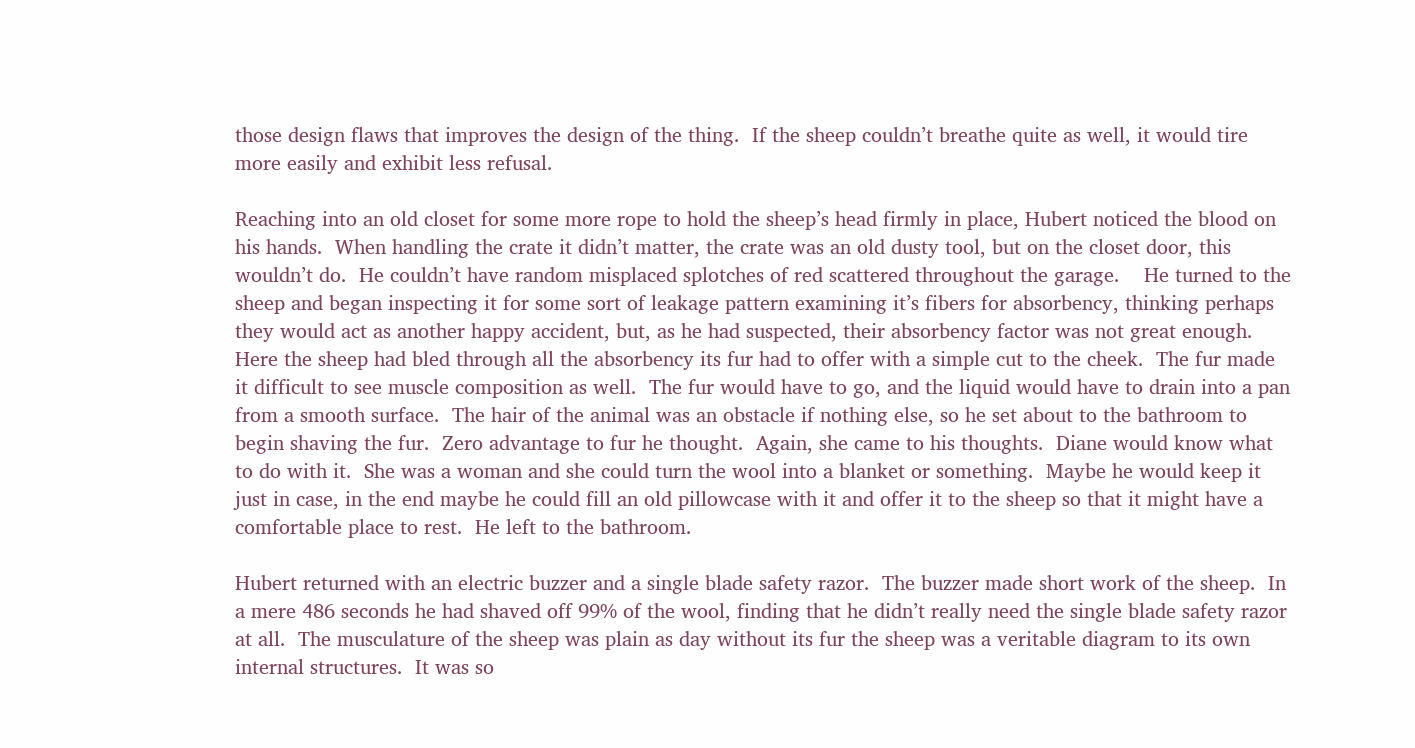those design flaws that improves the design of the thing.  If the sheep couldn’t breathe quite as well, it would tire more easily and exhibit less refusal.

Reaching into an old closet for some more rope to hold the sheep’s head firmly in place, Hubert noticed the blood on his hands.  When handling the crate it didn’t matter, the crate was an old dusty tool, but on the closet door, this wouldn’t do.  He couldn’t have random misplaced splotches of red scattered throughout the garage.    He turned to the sheep and began inspecting it for some sort of leakage pattern examining it’s fibers for absorbency, thinking perhaps they would act as another happy accident, but, as he had suspected, their absorbency factor was not great enough.  Here the sheep had bled through all the absorbency its fur had to offer with a simple cut to the cheek.  The fur made it difficult to see muscle composition as well.  The fur would have to go, and the liquid would have to drain into a pan from a smooth surface.  The hair of the animal was an obstacle if nothing else, so he set about to the bathroom to begin shaving the fur.  Zero advantage to fur he thought.  Again, she came to his thoughts.  Diane would know what to do with it.  She was a woman and she could turn the wool into a blanket or something.  Maybe he would keep it just in case, in the end maybe he could fill an old pillowcase with it and offer it to the sheep so that it might have a comfortable place to rest.  He left to the bathroom.

Hubert returned with an electric buzzer and a single blade safety razor.  The buzzer made short work of the sheep.  In a mere 486 seconds he had shaved off 99% of the wool, finding that he didn’t really need the single blade safety razor at all.  The musculature of the sheep was plain as day without its fur the sheep was a veritable diagram to its own internal structures.  It was so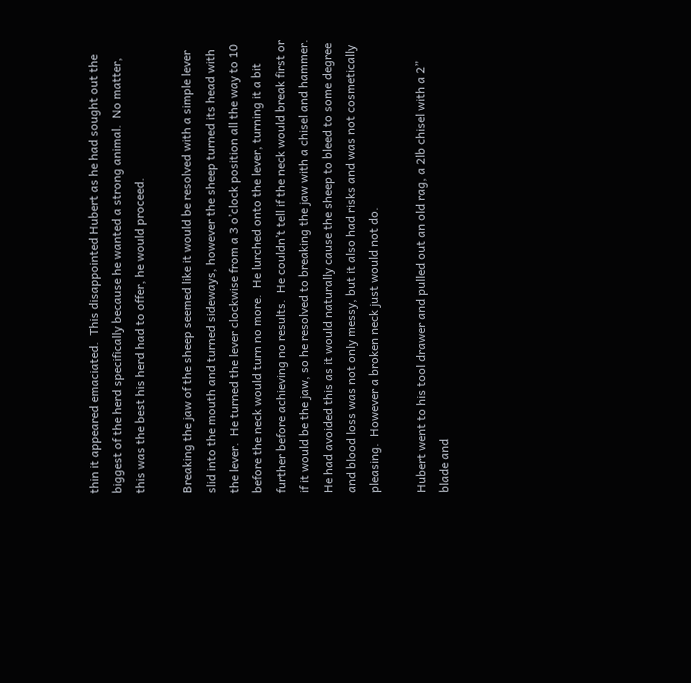thin it appeared emaciated.  This disappointed Hubert as he had sought out the biggest of the herd specifically because he wanted a strong animal.  No matter, this was the best his herd had to offer, he would proceed.

Breaking the jaw of the sheep seemed like it would be resolved with a simple lever slid into the mouth and turned sideways, however the sheep turned its head with the lever.  He turned the lever clockwise from a 3 o’clock position all the way to 10 before the neck would turn no more.  He lurched onto the lever, turning it a bit further before achieving no results.  He couldn’t tell if the neck would break first or if it would be the jaw, so he resolved to breaking the jaw with a chisel and hammer.  He had avoided this as it would naturally cause the sheep to bleed to some degree and blood loss was not only messy, but it also had risks and was not cosmetically pleasing.  However a broken neck just would not do.

Hubert went to his tool drawer and pulled out an old rag, a 2lb chisel with a 2” blade and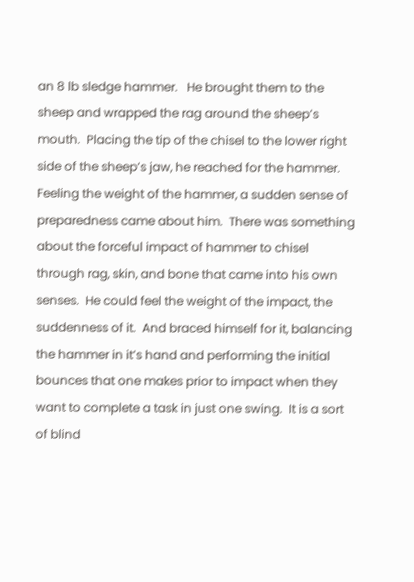an 8 lb sledge hammer.   He brought them to the sheep and wrapped the rag around the sheep’s mouth.  Placing the tip of the chisel to the lower right side of the sheep’s jaw, he reached for the hammer.  Feeling the weight of the hammer, a sudden sense of preparedness came about him.  There was something about the forceful impact of hammer to chisel through rag, skin, and bone that came into his own senses.  He could feel the weight of the impact, the suddenness of it.  And braced himself for it, balancing the hammer in it’s hand and performing the initial bounces that one makes prior to impact when they want to complete a task in just one swing.  It is a sort of blind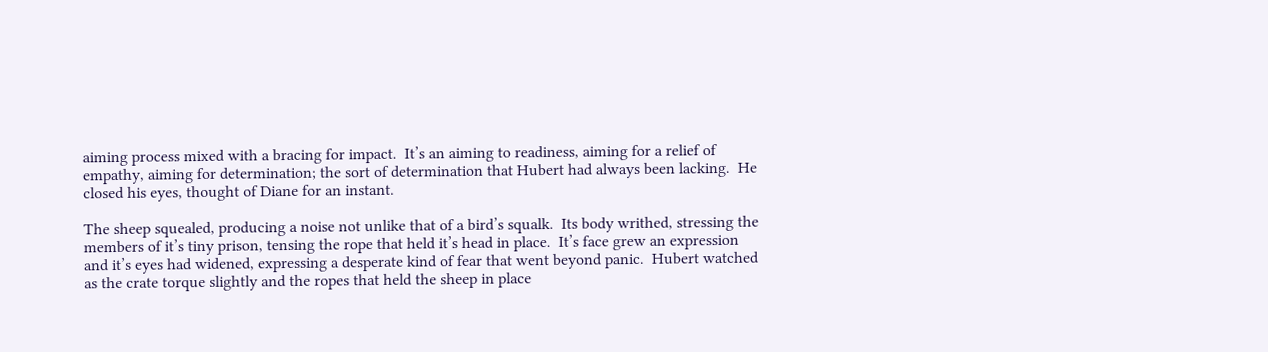aiming process mixed with a bracing for impact.  It’s an aiming to readiness, aiming for a relief of empathy, aiming for determination; the sort of determination that Hubert had always been lacking.  He closed his eyes, thought of Diane for an instant.

The sheep squealed, producing a noise not unlike that of a bird’s squalk.  Its body writhed, stressing the members of it’s tiny prison, tensing the rope that held it’s head in place.  It’s face grew an expression and it’s eyes had widened, expressing a desperate kind of fear that went beyond panic.  Hubert watched as the crate torque slightly and the ropes that held the sheep in place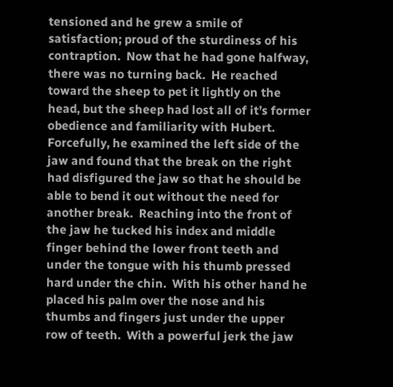tensioned and he grew a smile of satisfaction; proud of the sturdiness of his contraption.  Now that he had gone halfway, there was no turning back.  He reached toward the sheep to pet it lightly on the head, but the sheep had lost all of it’s former obedience and familiarity with Hubert.  Forcefully, he examined the left side of the jaw and found that the break on the right had disfigured the jaw so that he should be able to bend it out without the need for another break.  Reaching into the front of the jaw he tucked his index and middle finger behind the lower front teeth and under the tongue with his thumb pressed hard under the chin.  With his other hand he placed his palm over the nose and his thumbs and fingers just under the upper row of teeth.  With a powerful jerk the jaw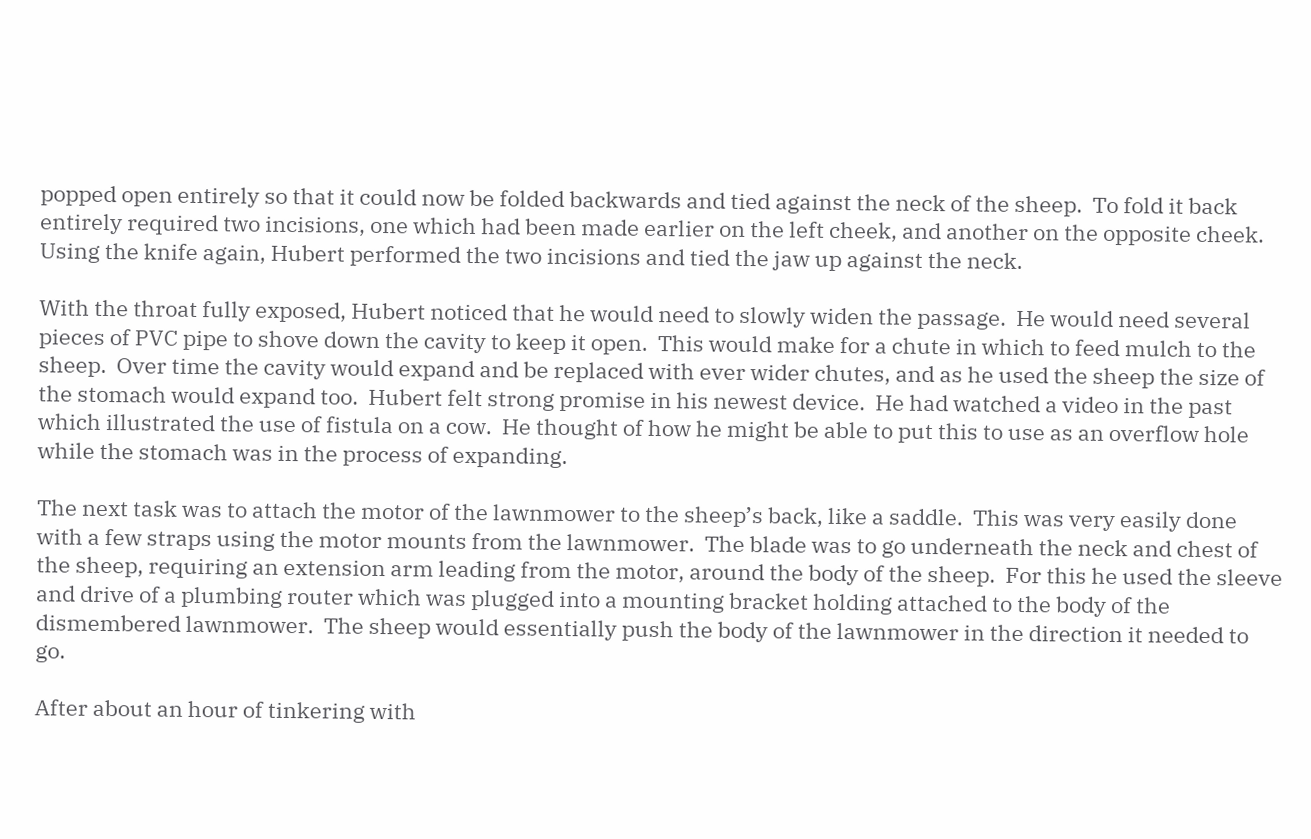popped open entirely so that it could now be folded backwards and tied against the neck of the sheep.  To fold it back entirely required two incisions, one which had been made earlier on the left cheek, and another on the opposite cheek.  Using the knife again, Hubert performed the two incisions and tied the jaw up against the neck.

With the throat fully exposed, Hubert noticed that he would need to slowly widen the passage.  He would need several pieces of PVC pipe to shove down the cavity to keep it open.  This would make for a chute in which to feed mulch to the sheep.  Over time the cavity would expand and be replaced with ever wider chutes, and as he used the sheep the size of the stomach would expand too.  Hubert felt strong promise in his newest device.  He had watched a video in the past which illustrated the use of fistula on a cow.  He thought of how he might be able to put this to use as an overflow hole while the stomach was in the process of expanding.

The next task was to attach the motor of the lawnmower to the sheep’s back, like a saddle.  This was very easily done with a few straps using the motor mounts from the lawnmower.  The blade was to go underneath the neck and chest of the sheep, requiring an extension arm leading from the motor, around the body of the sheep.  For this he used the sleeve and drive of a plumbing router which was plugged into a mounting bracket holding attached to the body of the dismembered lawnmower.  The sheep would essentially push the body of the lawnmower in the direction it needed to go.

After about an hour of tinkering with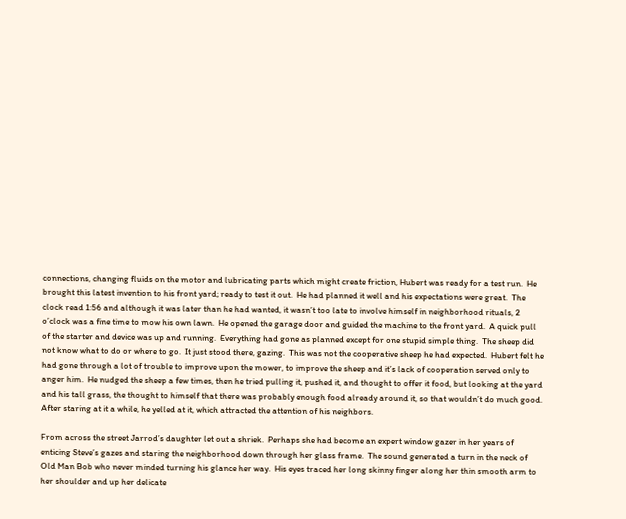connections, changing fluids on the motor and lubricating parts which might create friction, Hubert was ready for a test run.  He brought this latest invention to his front yard; ready to test it out.  He had planned it well and his expectations were great.  The clock read 1:56 and although it was later than he had wanted, it wasn’t too late to involve himself in neighborhood rituals, 2 o’clock was a fine time to mow his own lawn.  He opened the garage door and guided the machine to the front yard.  A quick pull of the starter and device was up and running.  Everything had gone as planned except for one stupid simple thing.  The sheep did not know what to do or where to go.  It just stood there, gazing.  This was not the cooperative sheep he had expected.  Hubert felt he had gone through a lot of trouble to improve upon the mower, to improve the sheep and it’s lack of cooperation served only to anger him.  He nudged the sheep a few times, then he tried pulling it, pushed it, and thought to offer it food, but looking at the yard and his tall grass, the thought to himself that there was probably enough food already around it, so that wouldn’t do much good.  After staring at it a while, he yelled at it, which attracted the attention of his neighbors.

From across the street Jarrod’s daughter let out a shriek.  Perhaps she had become an expert window gazer in her years of enticing Steve’s gazes and staring the neighborhood down through her glass frame.  The sound generated a turn in the neck of Old Man Bob who never minded turning his glance her way.  His eyes traced her long skinny finger along her thin smooth arm to her shoulder and up her delicate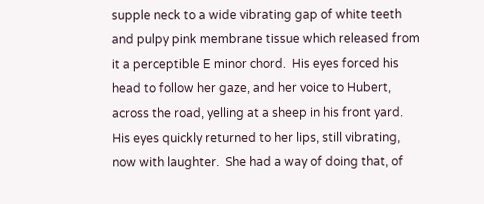supple neck to a wide vibrating gap of white teeth and pulpy pink membrane tissue which released from it a perceptible E minor chord.  His eyes forced his head to follow her gaze, and her voice to Hubert, across the road, yelling at a sheep in his front yard.  His eyes quickly returned to her lips, still vibrating, now with laughter.  She had a way of doing that, of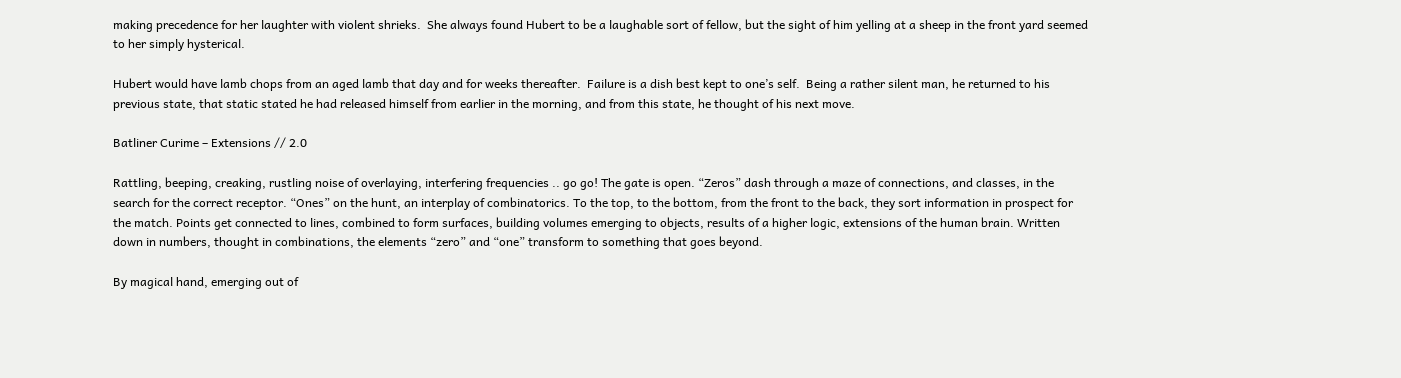making precedence for her laughter with violent shrieks.  She always found Hubert to be a laughable sort of fellow, but the sight of him yelling at a sheep in the front yard seemed to her simply hysterical.

Hubert would have lamb chops from an aged lamb that day and for weeks thereafter.  Failure is a dish best kept to one’s self.  Being a rather silent man, he returned to his previous state, that static stated he had released himself from earlier in the morning, and from this state, he thought of his next move.

Batliner Curime – Extensions // 2.0

Rattling, beeping, creaking, rustling noise of overlaying, interfering frequencies .. go go! The gate is open. “Zeros” dash through a maze of connections, and classes, in the search for the correct receptor. “Ones” on the hunt, an interplay of combinatorics. To the top, to the bottom, from the front to the back, they sort information in prospect for the match. Points get connected to lines, combined to form surfaces, building volumes emerging to objects, results of a higher logic, extensions of the human brain. Written down in numbers, thought in combinations, the elements “zero” and “one” transform to something that goes beyond.

By magical hand, emerging out of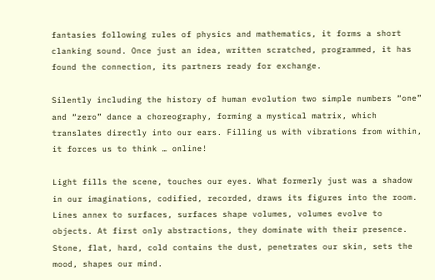fantasies following rules of physics and mathematics, it forms a short clanking sound. Once just an idea, written scratched, programmed, it has found the connection, its partners ready for exchange.

Silently including the history of human evolution two simple numbers “one” and “zero” dance a choreography, forming a mystical matrix, which translates directly into our ears. Filling us with vibrations from within, it forces us to think … online!

Light fills the scene, touches our eyes. What formerly just was a shadow in our imaginations, codified, recorded, draws its figures into the room. Lines annex to surfaces, surfaces shape volumes, volumes evolve to objects. At first only abstractions, they dominate with their presence. Stone, flat, hard, cold contains the dust, penetrates our skin, sets the mood, shapes our mind.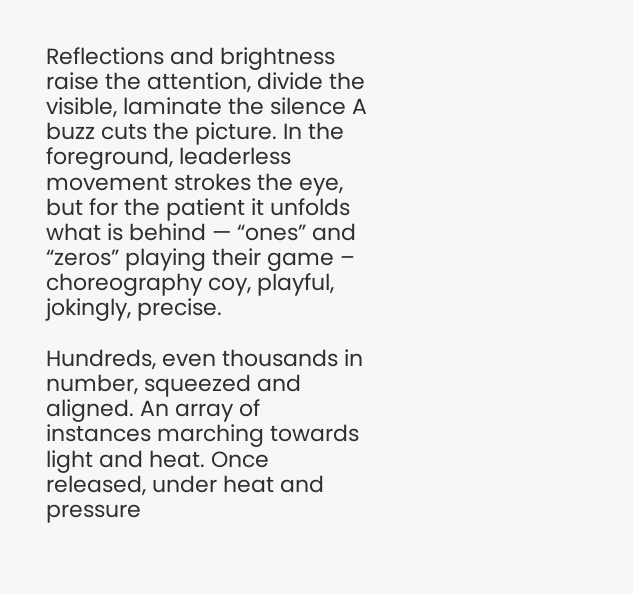Reflections and brightness raise the attention, divide the visible, laminate the silence A buzz cuts the picture. In the foreground, leaderless movement strokes the eye, but for the patient it unfolds what is behind — “ones” and “zeros” playing their game – choreography coy, playful, jokingly, precise.

Hundreds, even thousands in number, squeezed and aligned. An array of instances marching towards light and heat. Once released, under heat and pressure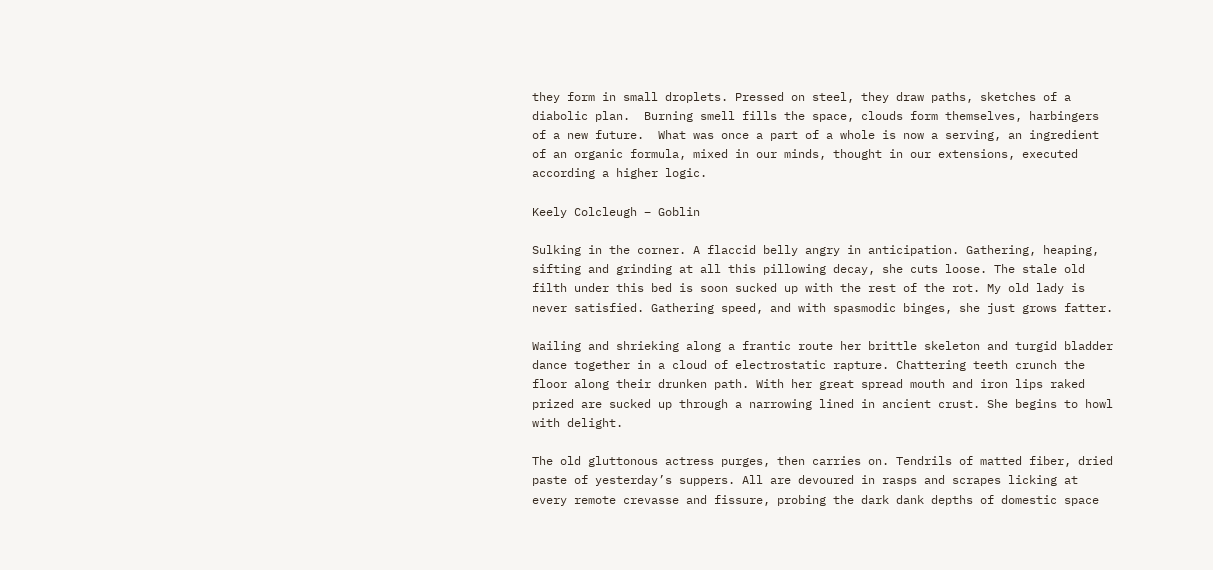they form in small droplets. Pressed on steel, they draw paths, sketches of a diabolic plan.  Burning smell fills the space, clouds form themselves, harbingers of a new future.  What was once a part of a whole is now a serving, an ingredient of an organic formula, mixed in our minds, thought in our extensions, executed according a higher logic.

Keely Colcleugh – Goblin

Sulking in the corner. A flaccid belly angry in anticipation. Gathering, heaping, sifting and grinding at all this pillowing decay, she cuts loose. The stale old filth under this bed is soon sucked up with the rest of the rot. My old lady is never satisfied. Gathering speed, and with spasmodic binges, she just grows fatter.

Wailing and shrieking along a frantic route her brittle skeleton and turgid bladder dance together in a cloud of electrostatic rapture. Chattering teeth crunch the floor along their drunken path. With her great spread mouth and iron lips raked prized are sucked up through a narrowing lined in ancient crust. She begins to howl with delight.

The old gluttonous actress purges, then carries on. Tendrils of matted fiber, dried paste of yesterday’s suppers. All are devoured in rasps and scrapes licking at every remote crevasse and fissure, probing the dark dank depths of domestic space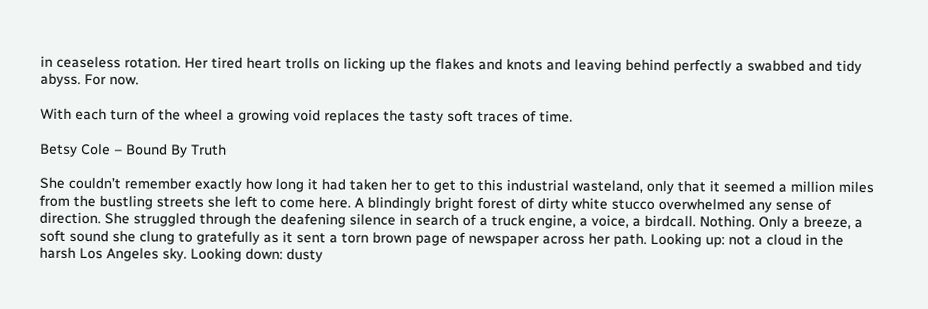in ceaseless rotation. Her tired heart trolls on licking up the flakes and knots and leaving behind perfectly a swabbed and tidy abyss. For now.

With each turn of the wheel a growing void replaces the tasty soft traces of time.

Betsy Cole – Bound By Truth

She couldn’t remember exactly how long it had taken her to get to this industrial wasteland, only that it seemed a million miles from the bustling streets she left to come here. A blindingly bright forest of dirty white stucco overwhelmed any sense of direction. She struggled through the deafening silence in search of a truck engine, a voice, a birdcall. Nothing. Only a breeze, a soft sound she clung to gratefully as it sent a torn brown page of newspaper across her path. Looking up: not a cloud in the harsh Los Angeles sky. Looking down: dusty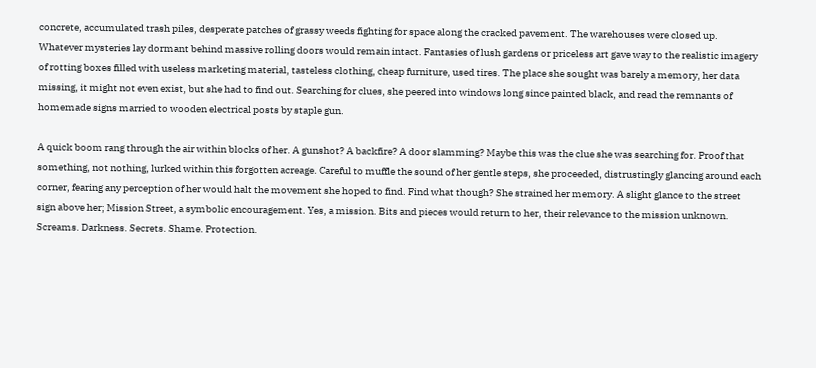concrete, accumulated trash piles, desperate patches of grassy weeds fighting for space along the cracked pavement. The warehouses were closed up. Whatever mysteries lay dormant behind massive rolling doors would remain intact. Fantasies of lush gardens or priceless art gave way to the realistic imagery of rotting boxes filled with useless marketing material, tasteless clothing, cheap furniture, used tires. The place she sought was barely a memory, her data missing, it might not even exist, but she had to find out. Searching for clues, she peered into windows long since painted black, and read the remnants of homemade signs married to wooden electrical posts by staple gun.

A quick boom rang through the air within blocks of her. A gunshot? A backfire? A door slamming? Maybe this was the clue she was searching for. Proof that something, not nothing, lurked within this forgotten acreage. Careful to muffle the sound of her gentle steps, she proceeded, distrustingly glancing around each corner, fearing any perception of her would halt the movement she hoped to find. Find what though? She strained her memory. A slight glance to the street sign above her; Mission Street, a symbolic encouragement. Yes, a mission. Bits and pieces would return to her, their relevance to the mission unknown. Screams. Darkness. Secrets. Shame. Protection.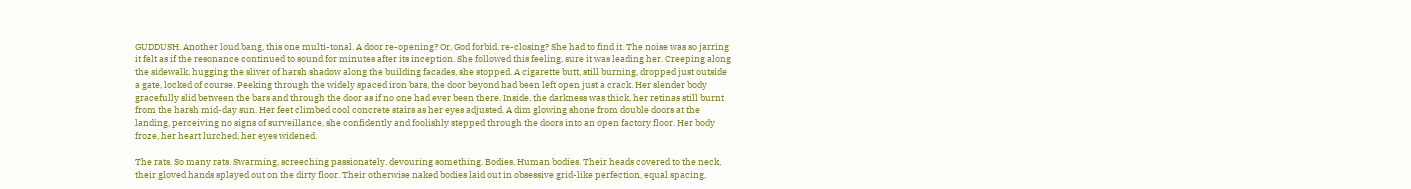GUDDUSH. Another loud bang, this one multi-tonal. A door re-opening? Or, God forbid, re-closing? She had to find it. The noise was so jarring it felt as if the resonance continued to sound for minutes after its inception. She followed this feeling, sure it was leading her. Creeping along the sidewalk, hugging the sliver of harsh shadow along the building facades, she stopped. A cigarette butt, still burning, dropped just outside a gate, locked of course. Peeking through the widely spaced iron bars, the door beyond had been left open just a crack. Her slender body gracefully slid between the bars and through the door as if no one had ever been there. Inside, the darkness was thick, her retinas still burnt from the harsh mid-day sun. Her feet climbed cool concrete stairs as her eyes adjusted. A dim glowing shone from double doors at the landing, perceiving no signs of surveillance, she confidently and foolishly stepped through the doors into an open factory floor. Her body froze, her heart lurched, her eyes widened.

The rats. So many rats. Swarming, screeching passionately, devouring something. Bodies. Human bodies. Their heads covered to the neck, their gloved hands splayed out on the dirty floor. Their otherwise naked bodies laid out in obsessive grid-like perfection, equal spacing,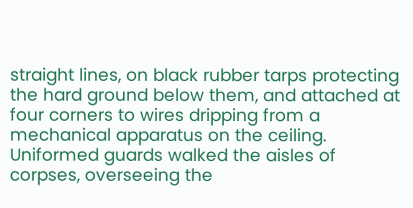straight lines, on black rubber tarps protecting the hard ground below them, and attached at four corners to wires dripping from a mechanical apparatus on the ceiling. Uniformed guards walked the aisles of corpses, overseeing the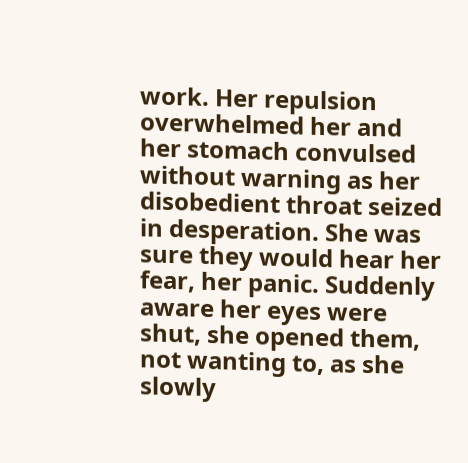work. Her repulsion overwhelmed her and her stomach convulsed without warning as her disobedient throat seized in desperation. She was sure they would hear her fear, her panic. Suddenly aware her eyes were shut, she opened them, not wanting to, as she slowly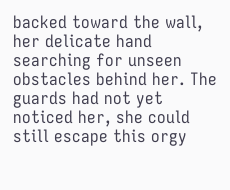backed toward the wall, her delicate hand searching for unseen obstacles behind her. The guards had not yet noticed her, she could still escape this orgy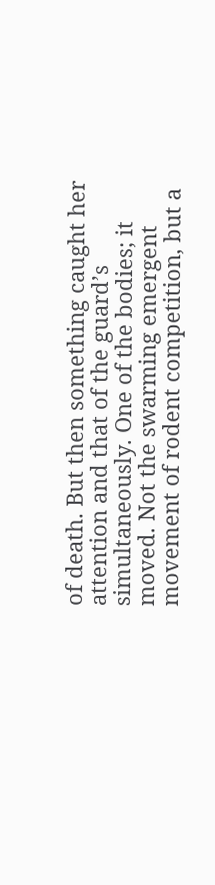of death. But then something caught her attention and that of the guard’s simultaneously. One of the bodies; it moved. Not the swarming emergent movement of rodent competition, but a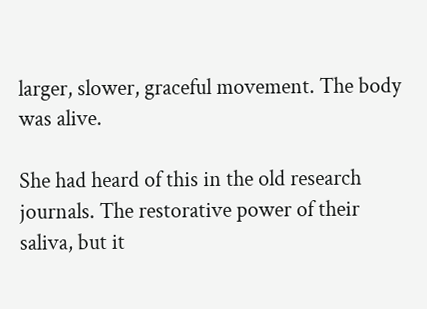larger, slower, graceful movement. The body was alive.

She had heard of this in the old research journals. The restorative power of their saliva, but it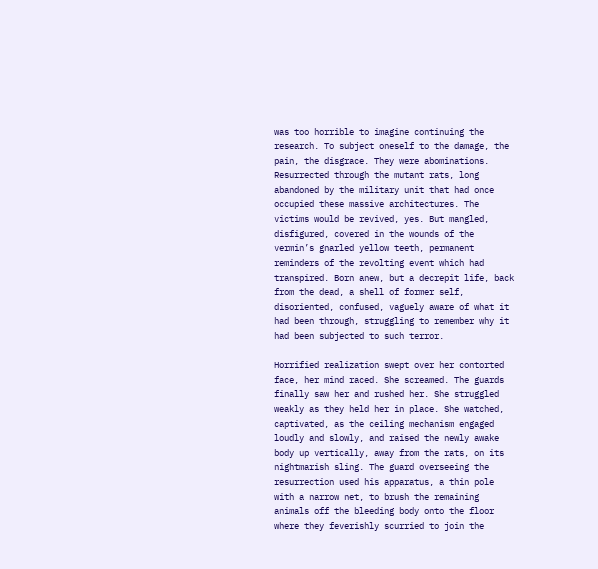was too horrible to imagine continuing the research. To subject oneself to the damage, the pain, the disgrace. They were abominations. Resurrected through the mutant rats, long abandoned by the military unit that had once occupied these massive architectures. The victims would be revived, yes. But mangled, disfigured, covered in the wounds of the vermin’s gnarled yellow teeth, permanent reminders of the revolting event which had transpired. Born anew, but a decrepit life, back from the dead, a shell of former self, disoriented, confused, vaguely aware of what it had been through, struggling to remember why it had been subjected to such terror.

Horrified realization swept over her contorted face, her mind raced. She screamed. The guards finally saw her and rushed her. She struggled weakly as they held her in place. She watched, captivated, as the ceiling mechanism engaged loudly and slowly, and raised the newly awake body up vertically, away from the rats, on its nightmarish sling. The guard overseeing the resurrection used his apparatus, a thin pole with a narrow net, to brush the remaining animals off the bleeding body onto the floor where they feverishly scurried to join the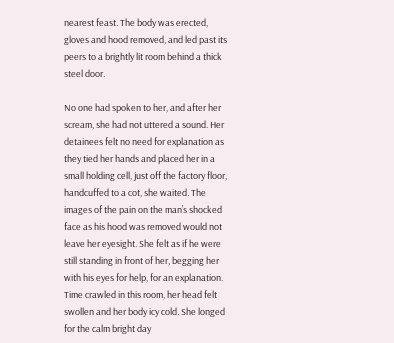nearest feast. The body was erected, gloves and hood removed, and led past its peers to a brightly lit room behind a thick steel door.

No one had spoken to her, and after her scream, she had not uttered a sound. Her detainees felt no need for explanation as they tied her hands and placed her in a small holding cell, just off the factory floor, handcuffed to a cot, she waited. The images of the pain on the man’s shocked face as his hood was removed would not leave her eyesight. She felt as if he were still standing in front of her, begging her with his eyes for help, for an explanation. Time crawled in this room, her head felt swollen and her body icy cold. She longed for the calm bright day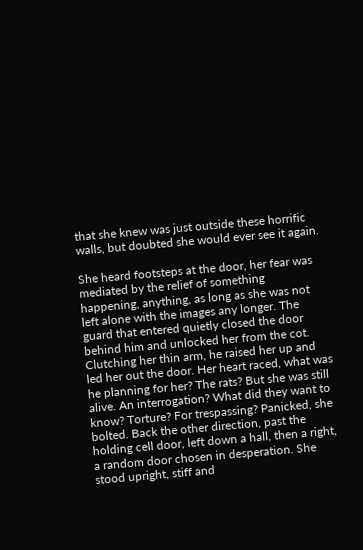that she knew was just outside these horrific walls, but doubted she would ever see it again.

She heard footsteps at the door, her fear was mediated by the relief of something happening, anything, as long as she was not left alone with the images any longer. The guard that entered quietly closed the door behind him and unlocked her from the cot. Clutching her thin arm, he raised her up and led her out the door. Her heart raced, what was he planning for her? The rats? But she was still alive. An interrogation? What did they want to know? Torture? For trespassing? Panicked, she bolted. Back the other direction, past the holding cell door, left down a hall, then a right, a random door chosen in desperation. She stood upright, stiff and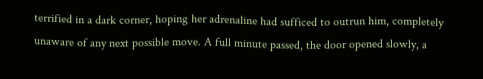terrified in a dark corner, hoping her adrenaline had sufficed to outrun him, completely unaware of any next possible move. A full minute passed, the door opened slowly, a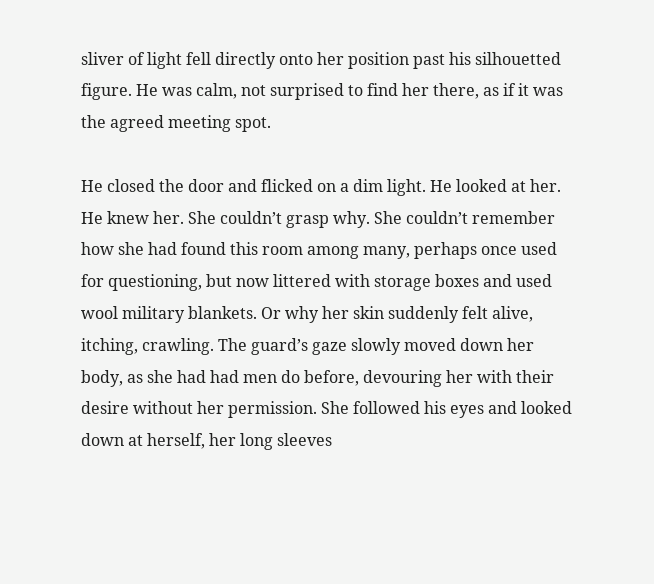sliver of light fell directly onto her position past his silhouetted figure. He was calm, not surprised to find her there, as if it was the agreed meeting spot.

He closed the door and flicked on a dim light. He looked at her. He knew her. She couldn’t grasp why. She couldn’t remember how she had found this room among many, perhaps once used for questioning, but now littered with storage boxes and used wool military blankets. Or why her skin suddenly felt alive, itching, crawling. The guard’s gaze slowly moved down her body, as she had had men do before, devouring her with their desire without her permission. She followed his eyes and looked down at herself, her long sleeves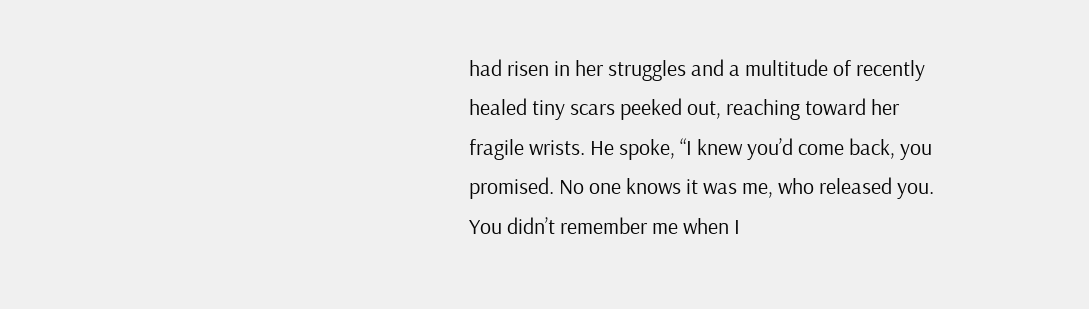had risen in her struggles and a multitude of recently healed tiny scars peeked out, reaching toward her fragile wrists. He spoke, “I knew you’d come back, you promised. No one knows it was me, who released you. You didn’t remember me when I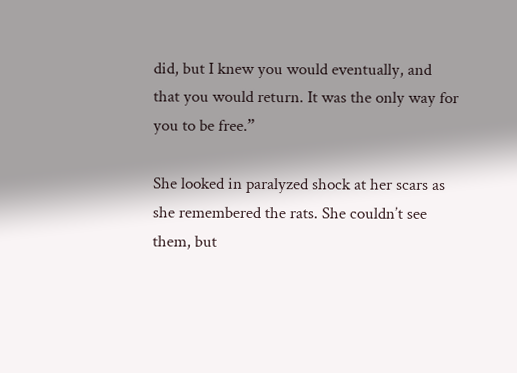did, but I knew you would eventually, and that you would return. It was the only way for you to be free.”

She looked in paralyzed shock at her scars as she remembered the rats. She couldn’t see them, but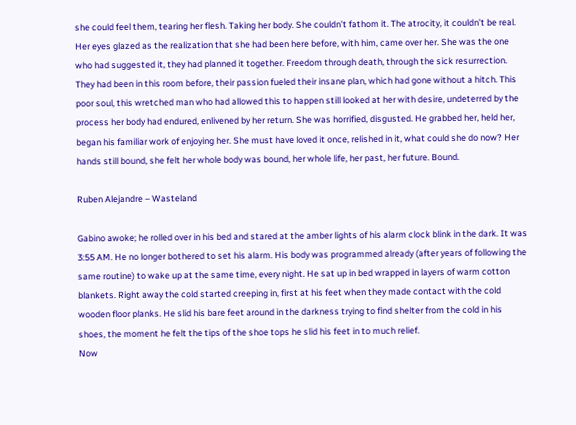she could feel them, tearing her flesh. Taking her body. She couldn’t fathom it. The atrocity, it couldn’t be real. Her eyes glazed as the realization that she had been here before, with him, came over her. She was the one who had suggested it, they had planned it together. Freedom through death, through the sick resurrection. They had been in this room before, their passion fueled their insane plan, which had gone without a hitch. This poor soul, this wretched man who had allowed this to happen still looked at her with desire, undeterred by the process her body had endured, enlivened by her return. She was horrified, disgusted. He grabbed her, held her, began his familiar work of enjoying her. She must have loved it once, relished in it, what could she do now? Her hands still bound, she felt her whole body was bound, her whole life, her past, her future. Bound.

Ruben Alejandre – Wasteland

Gabino awoke; he rolled over in his bed and stared at the amber lights of his alarm clock blink in the dark. It was 3:55 AM. He no longer bothered to set his alarm. His body was programmed already (after years of following the same routine) to wake up at the same time, every night. He sat up in bed wrapped in layers of warm cotton blankets. Right away the cold started creeping in, first at his feet when they made contact with the cold wooden floor planks. He slid his bare feet around in the darkness trying to find shelter from the cold in his shoes, the moment he felt the tips of the shoe tops he slid his feet in to much relief.
Now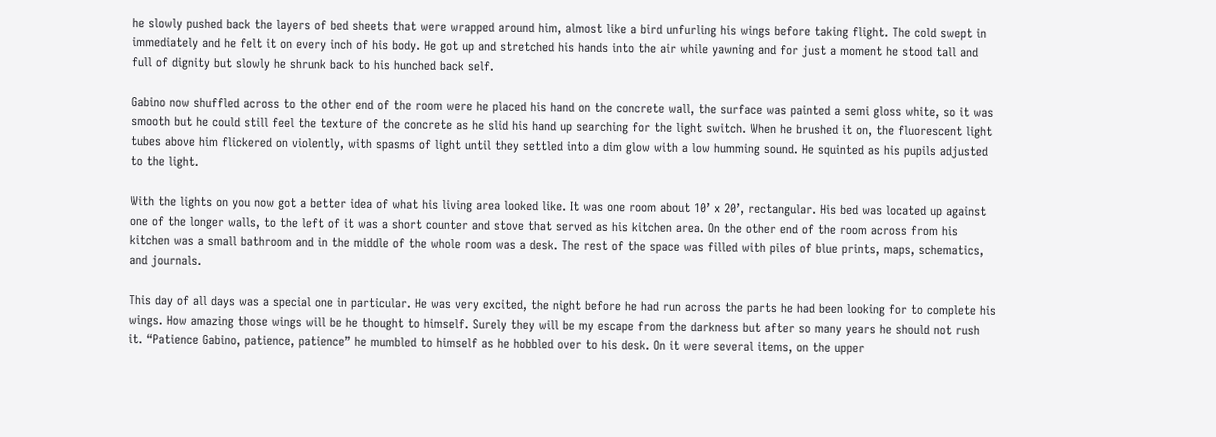he slowly pushed back the layers of bed sheets that were wrapped around him, almost like a bird unfurling his wings before taking flight. The cold swept in immediately and he felt it on every inch of his body. He got up and stretched his hands into the air while yawning and for just a moment he stood tall and full of dignity but slowly he shrunk back to his hunched back self.

Gabino now shuffled across to the other end of the room were he placed his hand on the concrete wall, the surface was painted a semi gloss white, so it was smooth but he could still feel the texture of the concrete as he slid his hand up searching for the light switch. When he brushed it on, the fluorescent light tubes above him flickered on violently, with spasms of light until they settled into a dim glow with a low humming sound. He squinted as his pupils adjusted to the light.

With the lights on you now got a better idea of what his living area looked like. It was one room about 10’ x 20’, rectangular. His bed was located up against one of the longer walls, to the left of it was a short counter and stove that served as his kitchen area. On the other end of the room across from his kitchen was a small bathroom and in the middle of the whole room was a desk. The rest of the space was filled with piles of blue prints, maps, schematics, and journals.

This day of all days was a special one in particular. He was very excited, the night before he had run across the parts he had been looking for to complete his wings. How amazing those wings will be he thought to himself. Surely they will be my escape from the darkness but after so many years he should not rush it. “Patience Gabino, patience, patience” he mumbled to himself as he hobbled over to his desk. On it were several items, on the upper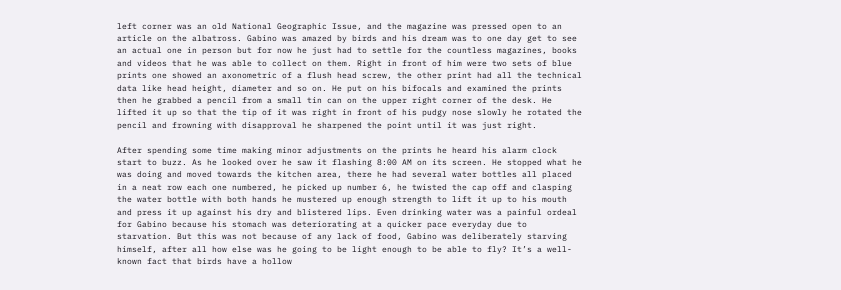left corner was an old National Geographic Issue, and the magazine was pressed open to an article on the albatross. Gabino was amazed by birds and his dream was to one day get to see an actual one in person but for now he just had to settle for the countless magazines, books and videos that he was able to collect on them. Right in front of him were two sets of blue prints one showed an axonometric of a flush head screw, the other print had all the technical data like head height, diameter and so on. He put on his bifocals and examined the prints then he grabbed a pencil from a small tin can on the upper right corner of the desk. He lifted it up so that the tip of it was right in front of his pudgy nose slowly he rotated the pencil and frowning with disapproval he sharpened the point until it was just right.

After spending some time making minor adjustments on the prints he heard his alarm clock start to buzz. As he looked over he saw it flashing 8:00 AM on its screen. He stopped what he was doing and moved towards the kitchen area, there he had several water bottles all placed in a neat row each one numbered, he picked up number 6, he twisted the cap off and clasping the water bottle with both hands he mustered up enough strength to lift it up to his mouth and press it up against his dry and blistered lips. Even drinking water was a painful ordeal for Gabino because his stomach was deteriorating at a quicker pace everyday due to starvation. But this was not because of any lack of food, Gabino was deliberately starving himself, after all how else was he going to be light enough to be able to fly? It’s a well-known fact that birds have a hollow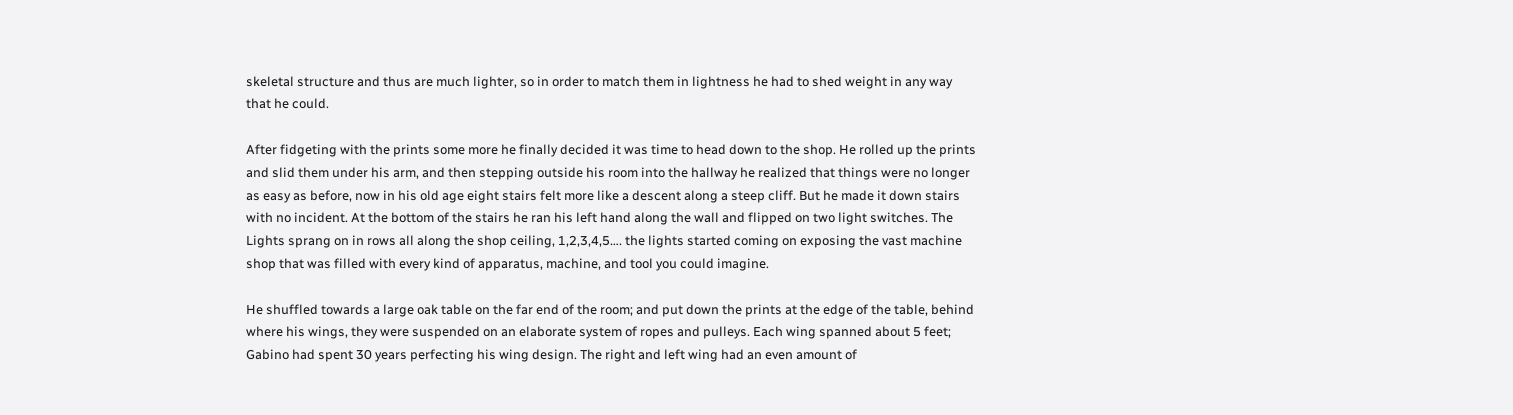skeletal structure and thus are much lighter, so in order to match them in lightness he had to shed weight in any way that he could.

After fidgeting with the prints some more he finally decided it was time to head down to the shop. He rolled up the prints and slid them under his arm, and then stepping outside his room into the hallway he realized that things were no longer as easy as before, now in his old age eight stairs felt more like a descent along a steep cliff. But he made it down stairs with no incident. At the bottom of the stairs he ran his left hand along the wall and flipped on two light switches. The Lights sprang on in rows all along the shop ceiling, 1,2,3,4,5…. the lights started coming on exposing the vast machine shop that was filled with every kind of apparatus, machine, and tool you could imagine.

He shuffled towards a large oak table on the far end of the room; and put down the prints at the edge of the table, behind where his wings, they were suspended on an elaborate system of ropes and pulleys. Each wing spanned about 5 feet; Gabino had spent 30 years perfecting his wing design. The right and left wing had an even amount of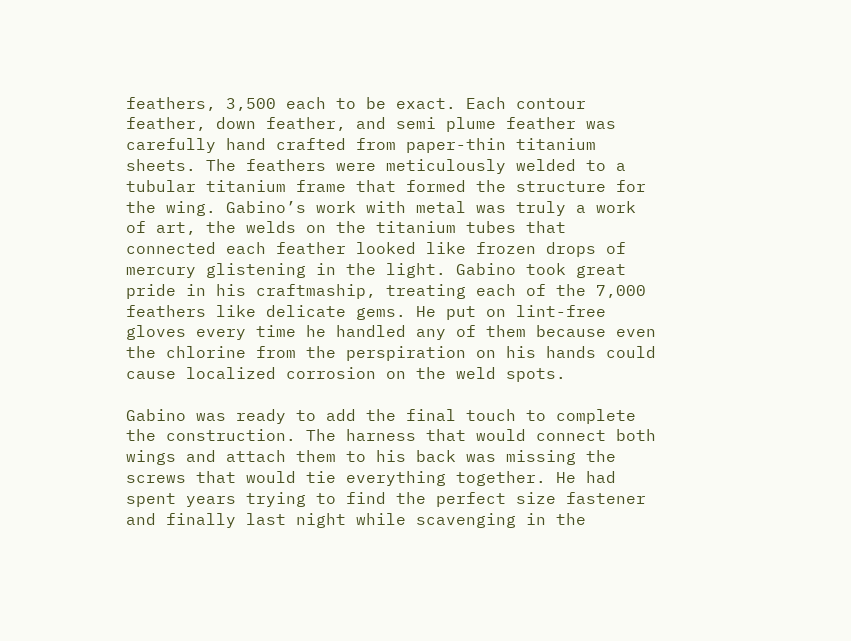feathers, 3,500 each to be exact. Each contour feather, down feather, and semi plume feather was carefully hand crafted from paper-thin titanium sheets. The feathers were meticulously welded to a tubular titanium frame that formed the structure for the wing. Gabino’s work with metal was truly a work of art, the welds on the titanium tubes that connected each feather looked like frozen drops of mercury glistening in the light. Gabino took great pride in his craftmaship, treating each of the 7,000 feathers like delicate gems. He put on lint-free gloves every time he handled any of them because even the chlorine from the perspiration on his hands could cause localized corrosion on the weld spots.

Gabino was ready to add the final touch to complete the construction. The harness that would connect both wings and attach them to his back was missing the screws that would tie everything together. He had spent years trying to find the perfect size fastener and finally last night while scavenging in the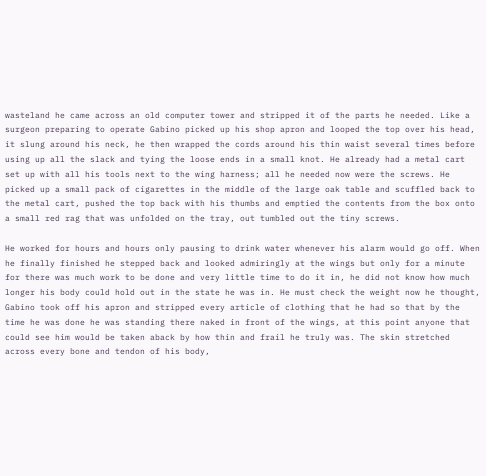wasteland he came across an old computer tower and stripped it of the parts he needed. Like a surgeon preparing to operate Gabino picked up his shop apron and looped the top over his head, it slung around his neck, he then wrapped the cords around his thin waist several times before using up all the slack and tying the loose ends in a small knot. He already had a metal cart set up with all his tools next to the wing harness; all he needed now were the screws. He picked up a small pack of cigarettes in the middle of the large oak table and scuffled back to the metal cart, pushed the top back with his thumbs and emptied the contents from the box onto a small red rag that was unfolded on the tray, out tumbled out the tiny screws.

He worked for hours and hours only pausing to drink water whenever his alarm would go off. When he finally finished he stepped back and looked admiringly at the wings but only for a minute for there was much work to be done and very little time to do it in, he did not know how much longer his body could hold out in the state he was in. He must check the weight now he thought, Gabino took off his apron and stripped every article of clothing that he had so that by the time he was done he was standing there naked in front of the wings, at this point anyone that could see him would be taken aback by how thin and frail he truly was. The skin stretched across every bone and tendon of his body,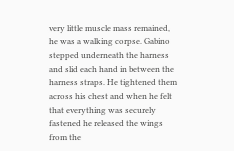very little muscle mass remained, he was a walking corpse. Gabino stepped underneath the harness and slid each hand in between the harness straps. He tightened them across his chest and when he felt that everything was securely fastened he released the wings from the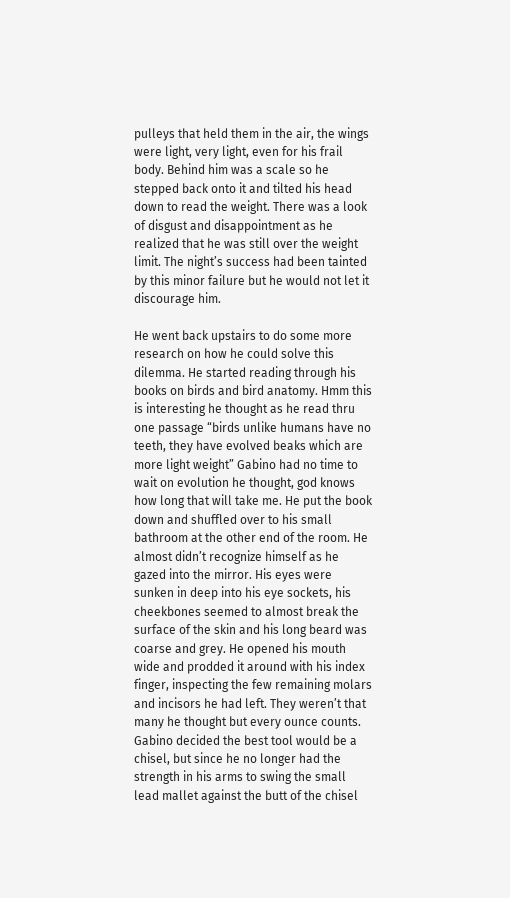pulleys that held them in the air, the wings were light, very light, even for his frail body. Behind him was a scale so he stepped back onto it and tilted his head down to read the weight. There was a look of disgust and disappointment as he realized that he was still over the weight limit. The night’s success had been tainted by this minor failure but he would not let it discourage him.

He went back upstairs to do some more research on how he could solve this dilemma. He started reading through his books on birds and bird anatomy. Hmm this is interesting he thought as he read thru one passage “birds unlike humans have no teeth, they have evolved beaks which are more light weight” Gabino had no time to wait on evolution he thought, god knows how long that will take me. He put the book down and shuffled over to his small bathroom at the other end of the room. He almost didn’t recognize himself as he gazed into the mirror. His eyes were sunken in deep into his eye sockets, his cheekbones seemed to almost break the surface of the skin and his long beard was coarse and grey. He opened his mouth wide and prodded it around with his index finger, inspecting the few remaining molars and incisors he had left. They weren’t that many he thought but every ounce counts. Gabino decided the best tool would be a chisel, but since he no longer had the strength in his arms to swing the small lead mallet against the butt of the chisel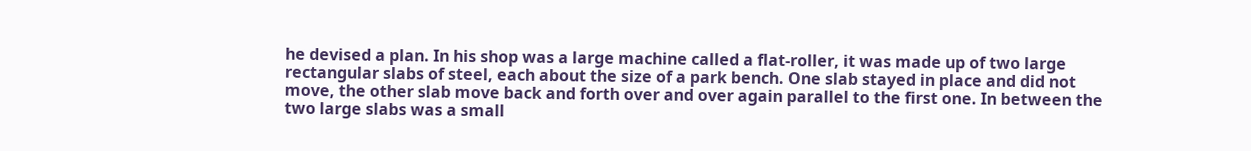he devised a plan. In his shop was a large machine called a flat-roller, it was made up of two large rectangular slabs of steel, each about the size of a park bench. One slab stayed in place and did not move, the other slab move back and forth over and over again parallel to the first one. In between the two large slabs was a small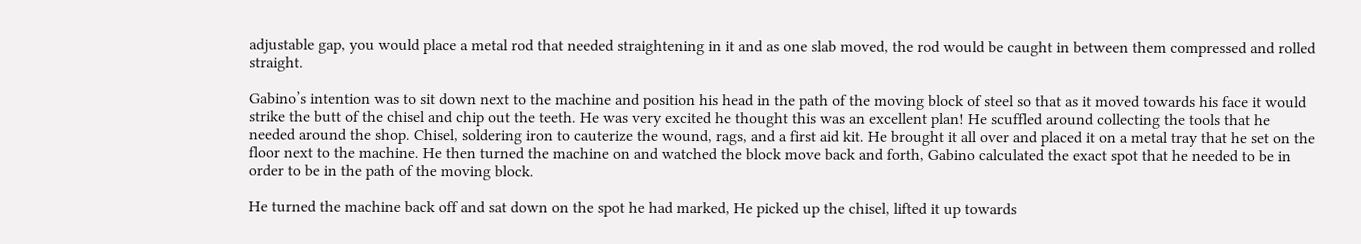adjustable gap, you would place a metal rod that needed straightening in it and as one slab moved, the rod would be caught in between them compressed and rolled straight.

Gabino’s intention was to sit down next to the machine and position his head in the path of the moving block of steel so that as it moved towards his face it would strike the butt of the chisel and chip out the teeth. He was very excited he thought this was an excellent plan! He scuffled around collecting the tools that he needed around the shop. Chisel, soldering iron to cauterize the wound, rags, and a first aid kit. He brought it all over and placed it on a metal tray that he set on the floor next to the machine. He then turned the machine on and watched the block move back and forth, Gabino calculated the exact spot that he needed to be in order to be in the path of the moving block.

He turned the machine back off and sat down on the spot he had marked, He picked up the chisel, lifted it up towards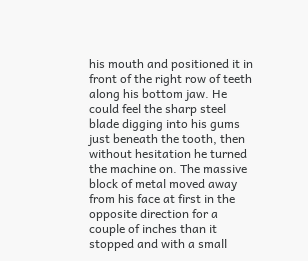his mouth and positioned it in front of the right row of teeth along his bottom jaw. He could feel the sharp steel blade digging into his gums just beneath the tooth, then without hesitation he turned the machine on. The massive block of metal moved away from his face at first in the opposite direction for a couple of inches than it stopped and with a small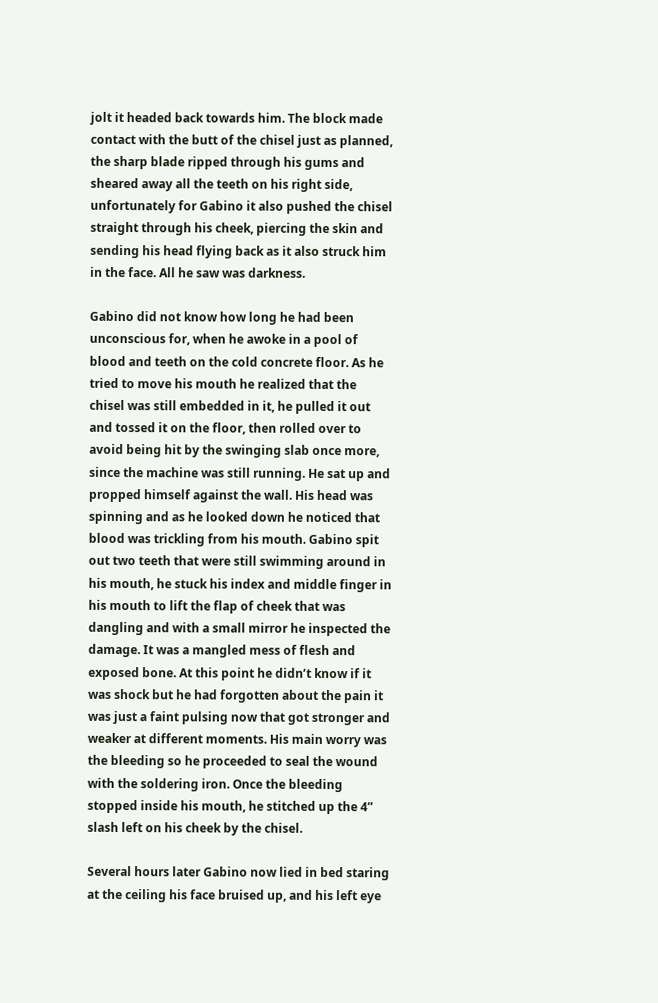jolt it headed back towards him. The block made contact with the butt of the chisel just as planned, the sharp blade ripped through his gums and sheared away all the teeth on his right side, unfortunately for Gabino it also pushed the chisel straight through his cheek, piercing the skin and sending his head flying back as it also struck him in the face. All he saw was darkness.

Gabino did not know how long he had been unconscious for, when he awoke in a pool of blood and teeth on the cold concrete floor. As he tried to move his mouth he realized that the chisel was still embedded in it, he pulled it out and tossed it on the floor, then rolled over to avoid being hit by the swinging slab once more, since the machine was still running. He sat up and propped himself against the wall. His head was spinning and as he looked down he noticed that blood was trickling from his mouth. Gabino spit out two teeth that were still swimming around in his mouth, he stuck his index and middle finger in his mouth to lift the flap of cheek that was dangling and with a small mirror he inspected the damage. It was a mangled mess of flesh and exposed bone. At this point he didn’t know if it was shock but he had forgotten about the pain it was just a faint pulsing now that got stronger and weaker at different moments. His main worry was the bleeding so he proceeded to seal the wound with the soldering iron. Once the bleeding stopped inside his mouth, he stitched up the 4” slash left on his cheek by the chisel.

Several hours later Gabino now lied in bed staring at the ceiling his face bruised up, and his left eye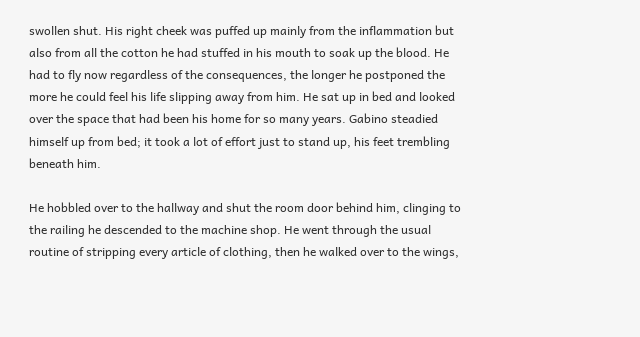swollen shut. His right cheek was puffed up mainly from the inflammation but also from all the cotton he had stuffed in his mouth to soak up the blood. He had to fly now regardless of the consequences, the longer he postponed the more he could feel his life slipping away from him. He sat up in bed and looked over the space that had been his home for so many years. Gabino steadied himself up from bed; it took a lot of effort just to stand up, his feet trembling beneath him.

He hobbled over to the hallway and shut the room door behind him, clinging to the railing he descended to the machine shop. He went through the usual routine of stripping every article of clothing, then he walked over to the wings,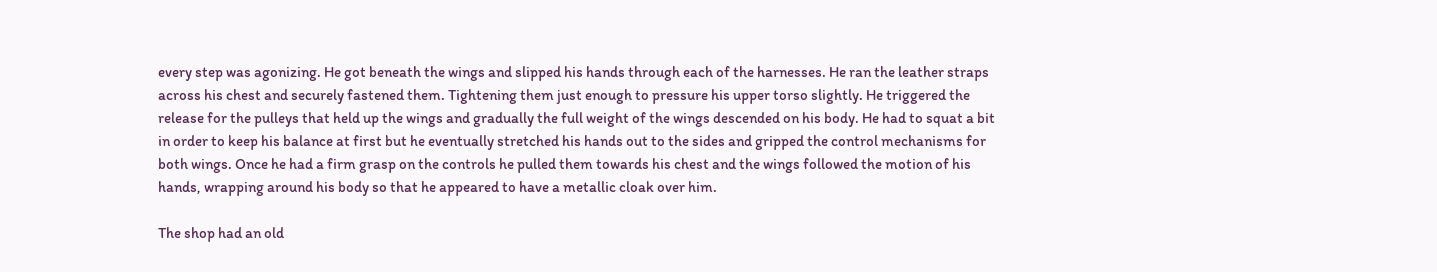every step was agonizing. He got beneath the wings and slipped his hands through each of the harnesses. He ran the leather straps across his chest and securely fastened them. Tightening them just enough to pressure his upper torso slightly. He triggered the release for the pulleys that held up the wings and gradually the full weight of the wings descended on his body. He had to squat a bit in order to keep his balance at first but he eventually stretched his hands out to the sides and gripped the control mechanisms for both wings. Once he had a firm grasp on the controls he pulled them towards his chest and the wings followed the motion of his hands, wrapping around his body so that he appeared to have a metallic cloak over him.

The shop had an old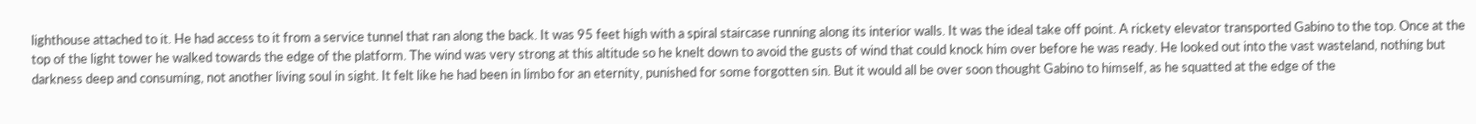lighthouse attached to it. He had access to it from a service tunnel that ran along the back. It was 95 feet high with a spiral staircase running along its interior walls. It was the ideal take off point. A rickety elevator transported Gabino to the top. Once at the top of the light tower he walked towards the edge of the platform. The wind was very strong at this altitude so he knelt down to avoid the gusts of wind that could knock him over before he was ready. He looked out into the vast wasteland, nothing but darkness deep and consuming, not another living soul in sight. It felt like he had been in limbo for an eternity, punished for some forgotten sin. But it would all be over soon thought Gabino to himself, as he squatted at the edge of the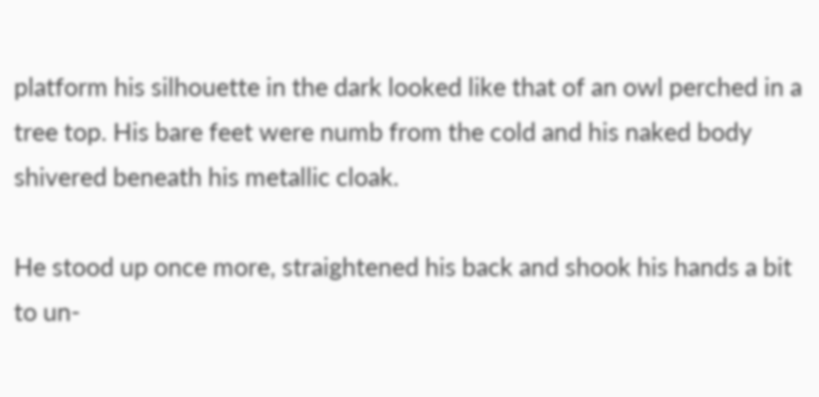platform his silhouette in the dark looked like that of an owl perched in a tree top. His bare feet were numb from the cold and his naked body shivered beneath his metallic cloak.

He stood up once more, straightened his back and shook his hands a bit to un-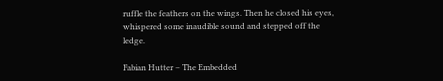ruffle the feathers on the wings. Then he closed his eyes, whispered some inaudible sound and stepped off the ledge.

Fabian Hutter – The Embedded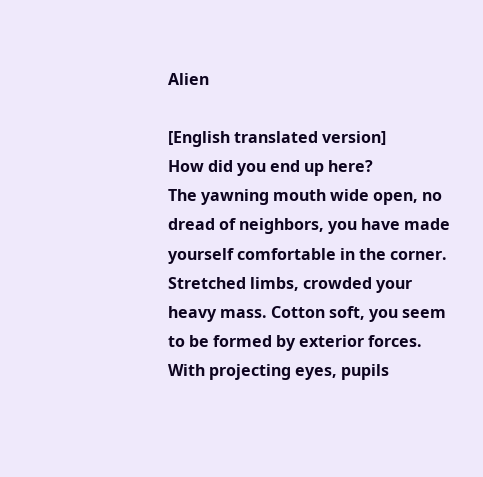Alien

[English translated version]
How did you end up here?
The yawning mouth wide open, no dread of neighbors, you have made yourself comfortable in the corner.
Stretched limbs, crowded your heavy mass. Cotton soft, you seem to be formed by exterior forces.
With projecting eyes, pupils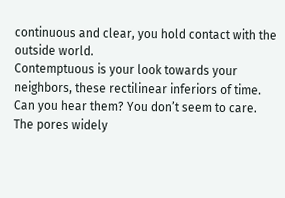continuous and clear, you hold contact with the outside world.
Contemptuous is your look towards your neighbors, these rectilinear inferiors of time.
Can you hear them? You don’t seem to care.
The pores widely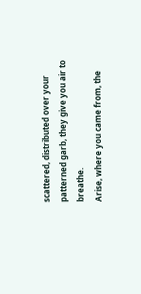scattered, distributed over your patterned garb, they give you air to breathe.
Arise, where you came from, the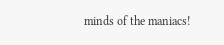minds of the maniacs!